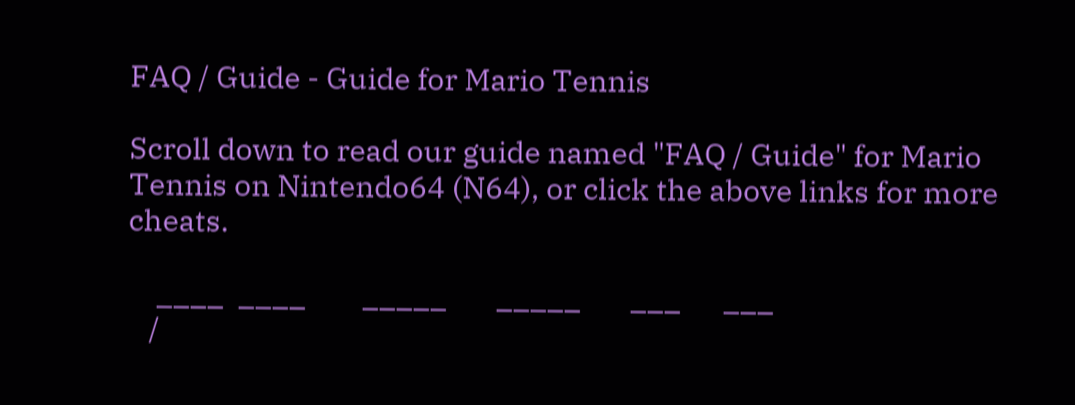FAQ / Guide - Guide for Mario Tennis

Scroll down to read our guide named "FAQ / Guide" for Mario Tennis on Nintendo64 (N64), or click the above links for more cheats.

    ____  ____        _____       _____       ___      ___
   /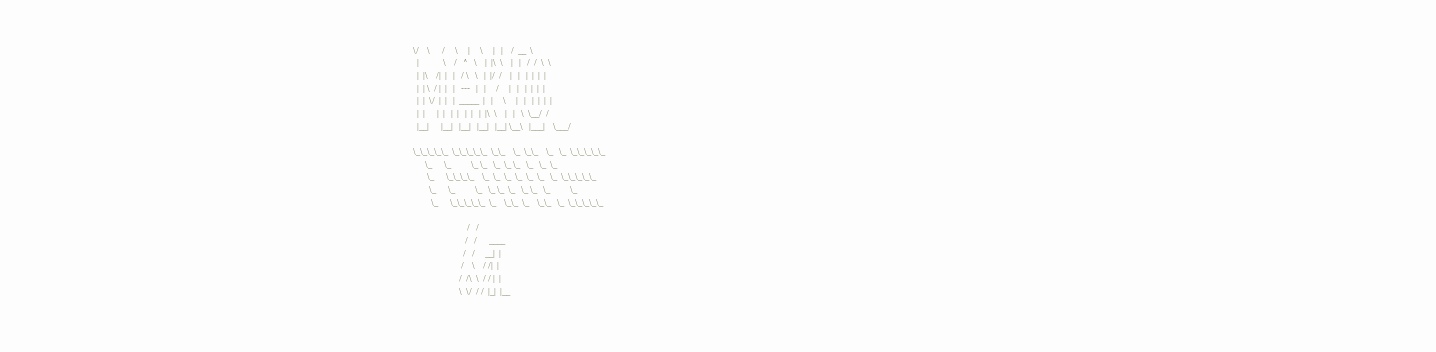\/    \      /     \     |     \     |   |    /  __  \
  |            \    /   ^   \    |  |\  \    |   |   /  /  \  \
  |  |\    /|  |   |   / \   \   |  |/  /    |   |   |  |  |  |
  |  | \  / |  |   |   ---   |   |     /     |   |   |  |  |  |
  |  |  \/  |  |   |  _____  |   |     \     |   |   |  |  |  |
  |  |      |  |   |  |   |  |   |  |\  \    |   |   \  \__/  /
  |__|      |__|   |__|   |__|   |__| \__\   |___|    \___/

\_\_\_\_\_  \_\_\_\_\_  \_\_    \_  \_\_    \_   \_  \_\_\_\_\_
      \_      \_          \_ \_   \_  \_ \_   \_   \_  \_
       \_      \_\_\_\_    \_  \_  \_  \_  \_  \_   \_  \_\_\_\_\_
        \_      \_          \_   \_ \_  \_   \_ \_   \_          \_
         \_      \_\_\_\_\_  \_    \_\_  \_    \_\_   \_  \_\_\_\_\_

                           /   /
                          /   /      ____
                         /   /     __|  |
                        /    \    / /|  |
                       /  /\  \  / / |  |
                       \  \/  / /  |_|  |__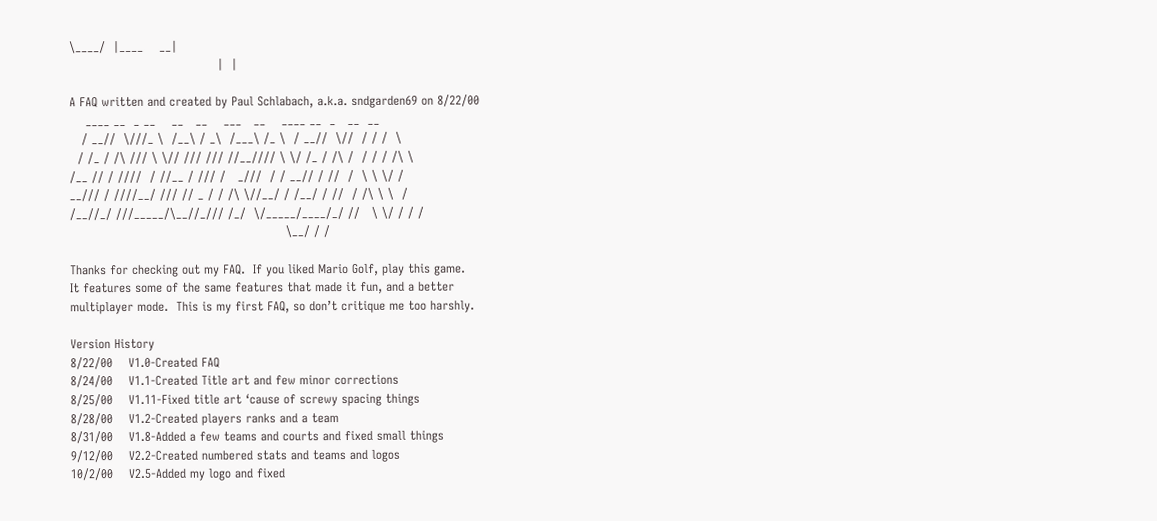\____/  |____    __|
                                     |  |

A FAQ written and created by Paul Schlabach, a.k.a. sndgarden69 on 8/22/00
    ____ __  _ __    __   __    ___   __    ____ __  _   __  __
   / __//  \///_ \  /__\ / _\  /___\ /_ \  / __//  \//  / / /  \
  / /_ / /\ /// \ \// /// /// //__//// \ \/ /_ / /\ /  / / / /\ \
/__ // / ////  / //__ / /// /   _///  / / __// / //  /  \ \ \/ /
__/// / ////__/ /// // _ / / /\ \//__/ / /__/ / //  / /\ \ \  /
/__//_/ ///_____/\__//_/// /_/  \/_____/____/_/ //   \ \/ / / /
                                                      \__/ / /

Thanks for checking out my FAQ.  If you liked Mario Golf, play this game.
It features some of the same features that made it fun, and a better
multiplayer mode.  This is my first FAQ, so don’t critique me too harshly.

Version History
8/22/00    V1.0-Created FAQ
8/24/00    V1.1-Created Title art and few minor corrections
8/25/00    V1.11-Fixed title art ‘cause of screwy spacing things
8/28/00    V1.2-Created players ranks and a team
8/31/00    V1.8-Added a few teams and courts and fixed small things
9/12/00    V2.2-Created numbered stats and teams and logos
10/2/00    V2.5-Added my logo and fixed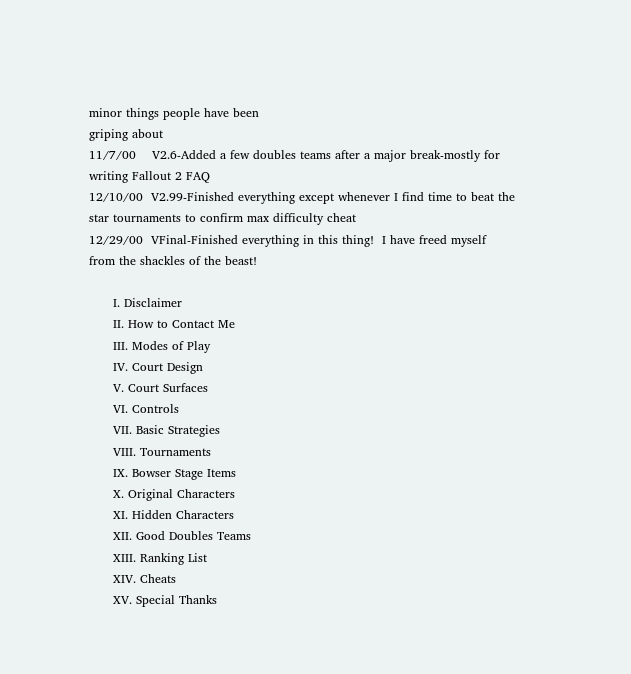minor things people have been
griping about
11/7/00    V2.6-Added a few doubles teams after a major break-mostly for
writing Fallout 2 FAQ
12/10/00  V2.99-Finished everything except whenever I find time to beat the
star tournaments to confirm max difficulty cheat
12/29/00  VFinal-Finished everything in this thing!  I have freed myself
from the shackles of the beast!

      I. Disclaimer
      II. How to Contact Me
      III. Modes of Play
      IV. Court Design
      V. Court Surfaces
      VI. Controls
      VII. Basic Strategies
      VIII. Tournaments
      IX. Bowser Stage Items
      X. Original Characters
      XI. Hidden Characters
      XII. Good Doubles Teams
      XIII. Ranking List
      XIV. Cheats
      XV. Special Thanks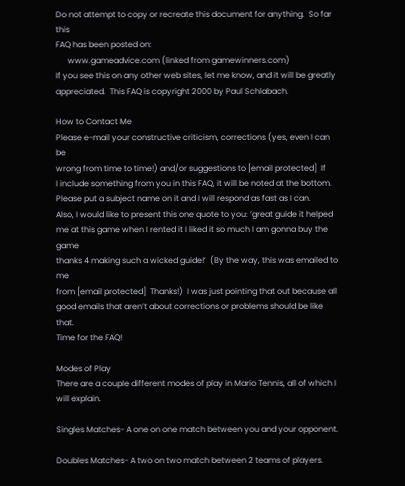Do not attempt to copy or recreate this document for anything.  So far this
FAQ has been posted on:
      www.gameadvice.com (linked from gamewinners.com)
If you see this on any other web sites, let me know, and it will be greatly
appreciated.  This FAQ is copyright 2000 by Paul Schlabach.

How to Contact Me
Please e-mail your constructive criticism, corrections (yes, even I can be
wrong from time to time!) and/or suggestions to [email protected]  If
I include something from you in this FAQ, it will be noted at the bottom.
Please put a subject name on it and I will respond as fast as I can.
Also, I would like to present this one quote to you: ‘great guide it helped
me at this game when I rented it I liked it so much I am gonna buy the game
thanks 4 making such a wicked guide!’  (By the way, this was emailed to me
from [email protected]  Thanks!)  I was just pointing that out because all
good emails that aren’t about corrections or problems should be like that.
Time for the FAQ!

Modes of Play
There are a couple different modes of play in Mario Tennis, all of which I
will explain.

Singles Matches- A one on one match between you and your opponent.

Doubles Matches- A two on two match between 2 teams of players.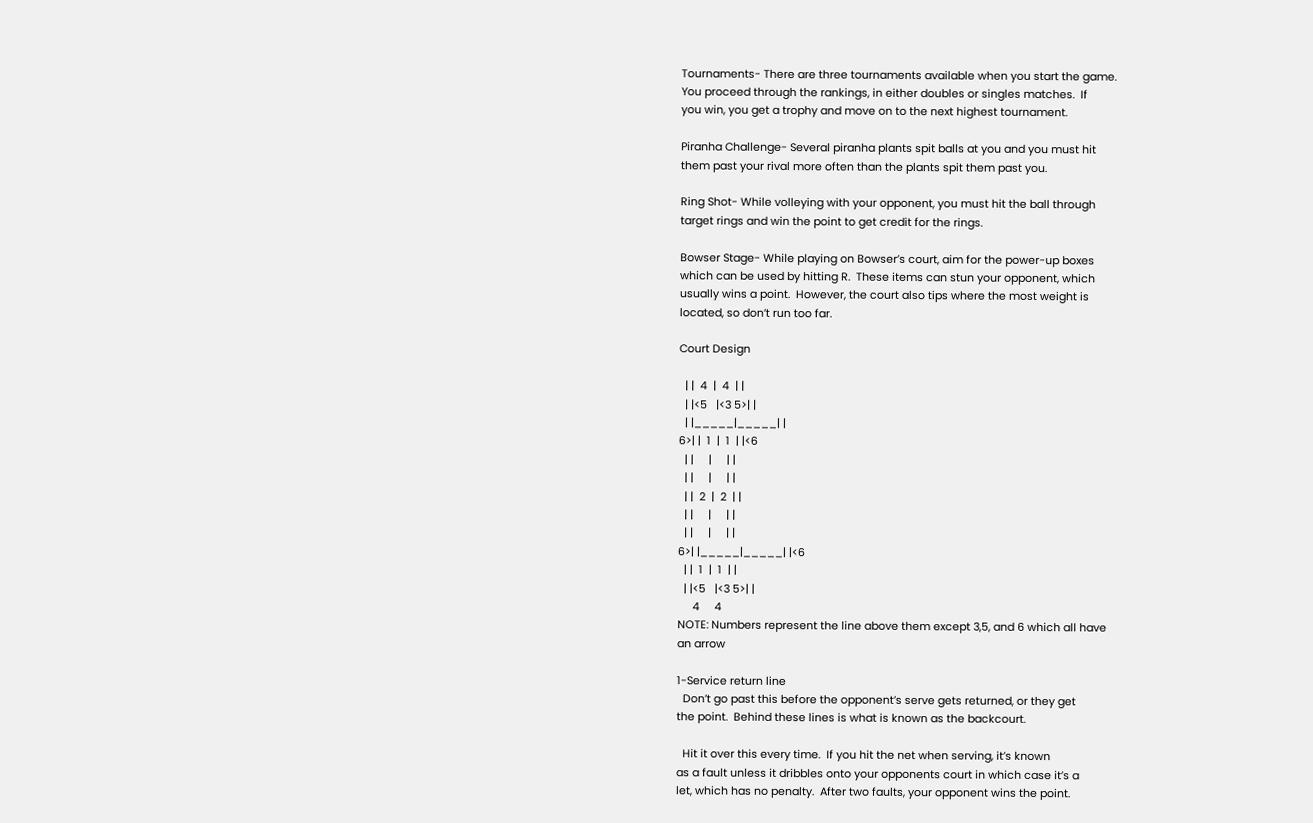Tournaments- There are three tournaments available when you start the game.
You proceed through the rankings, in either doubles or singles matches.  If
you win, you get a trophy and move on to the next highest tournament.

Piranha Challenge- Several piranha plants spit balls at you and you must hit
them past your rival more often than the plants spit them past you.

Ring Shot- While volleying with your opponent, you must hit the ball through
target rings and win the point to get credit for the rings.

Bowser Stage- While playing on Bowser’s court, aim for the power-up boxes
which can be used by hitting R.  These items can stun your opponent, which
usually wins a point.  However, the court also tips where the most weight is
located, so don’t run too far.

Court Design

  | |  4  |  4  | |
  | |<5   |<3 5>| |
  | |_____|_____| |
6>| |  1  |  1  | |<6
  | |     |     | |
  | |     |     | |
  | |  2  |  2  | |
  | |     |     | |
  | |     |     | |
6>| |_____|_____| |<6
  | |  1  |  1  | |
  | |<5   |<3 5>| |
     4     4
NOTE: Numbers represent the line above them except 3,5, and 6 which all have
an arrow

1-Service return line
  Don’t go past this before the opponent’s serve gets returned, or they get
the point.  Behind these lines is what is known as the backcourt.

  Hit it over this every time.  If you hit the net when serving, it’s known
as a fault unless it dribbles onto your opponents court in which case it’s a
let, which has no penalty.  After two faults, your opponent wins the point.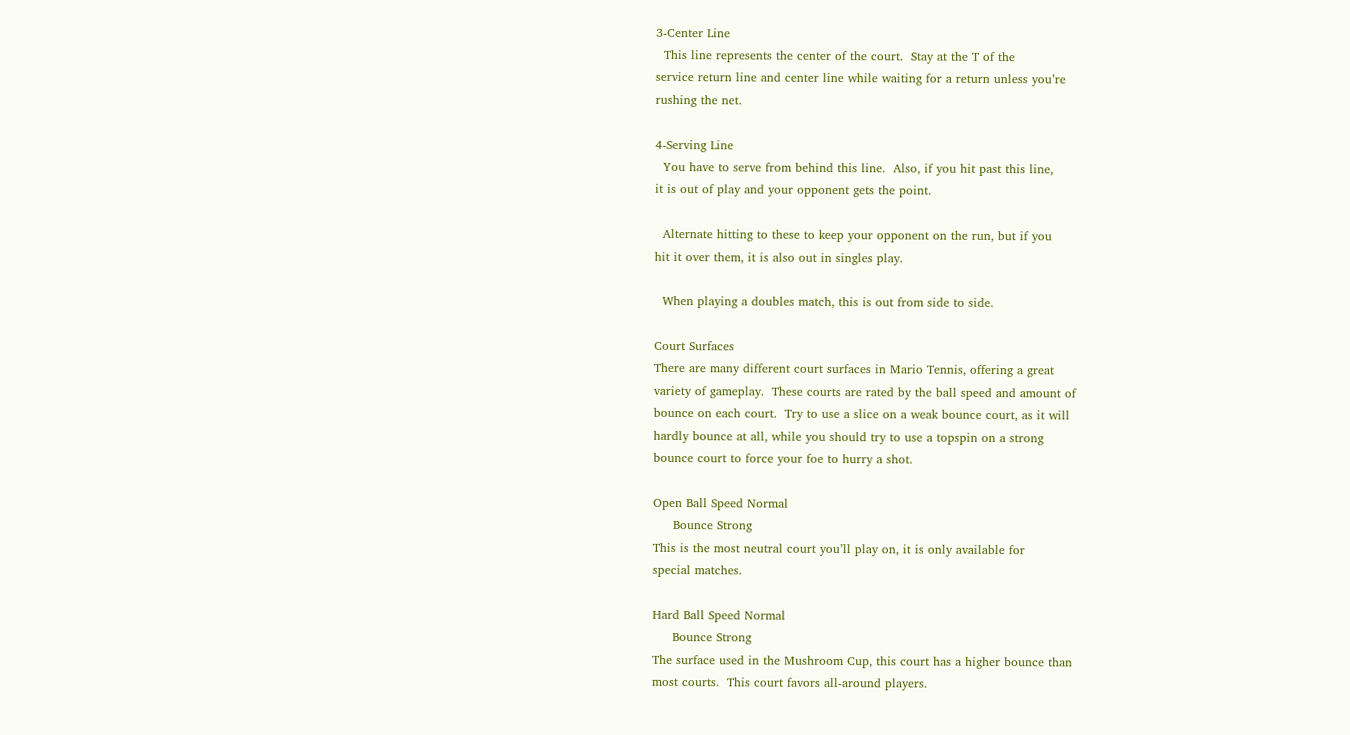3-Center Line
  This line represents the center of the court.  Stay at the T of the
service return line and center line while waiting for a return unless you’re
rushing the net.

4-Serving Line
  You have to serve from behind this line.  Also, if you hit past this line,
it is out of play and your opponent gets the point.

  Alternate hitting to these to keep your opponent on the run, but if you
hit it over them, it is also out in singles play.

  When playing a doubles match, this is out from side to side.

Court Surfaces
There are many different court surfaces in Mario Tennis, offering a great
variety of gameplay.  These courts are rated by the ball speed and amount of
bounce on each court.  Try to use a slice on a weak bounce court, as it will
hardly bounce at all, while you should try to use a topspin on a strong
bounce court to force your foe to hurry a shot.

Open Ball Speed Normal
     Bounce Strong
This is the most neutral court you’ll play on, it is only available for
special matches.

Hard Ball Speed Normal
     Bounce Strong
The surface used in the Mushroom Cup, this court has a higher bounce than
most courts.  This court favors all-around players.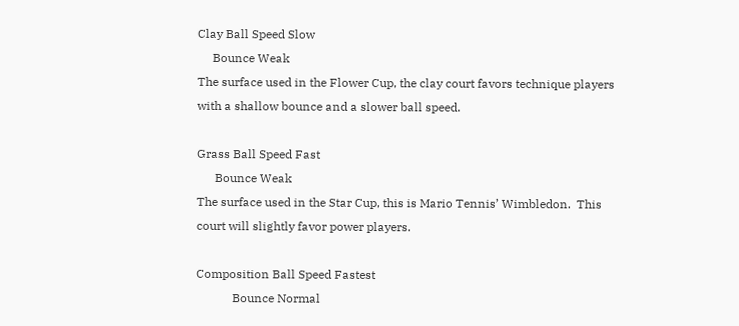Clay Ball Speed Slow
     Bounce Weak
The surface used in the Flower Cup, the clay court favors technique players
with a shallow bounce and a slower ball speed.

Grass Ball Speed Fast
      Bounce Weak
The surface used in the Star Cup, this is Mario Tennis’ Wimbledon.  This
court will slightly favor power players.

Composition Ball Speed Fastest
            Bounce Normal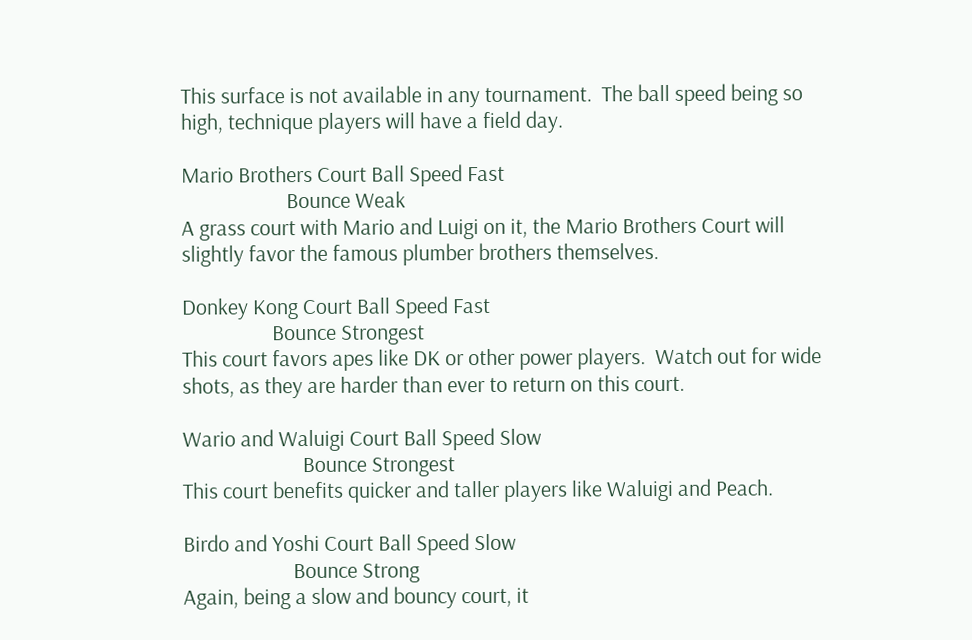This surface is not available in any tournament.  The ball speed being so
high, technique players will have a field day.

Mario Brothers Court Ball Speed Fast
                     Bounce Weak
A grass court with Mario and Luigi on it, the Mario Brothers Court will
slightly favor the famous plumber brothers themselves.

Donkey Kong Court Ball Speed Fast
                  Bounce Strongest
This court favors apes like DK or other power players.  Watch out for wide
shots, as they are harder than ever to return on this court.

Wario and Waluigi Court Ball Speed Slow
                        Bounce Strongest
This court benefits quicker and taller players like Waluigi and Peach.

Birdo and Yoshi Court Ball Speed Slow
                      Bounce Strong
Again, being a slow and bouncy court, it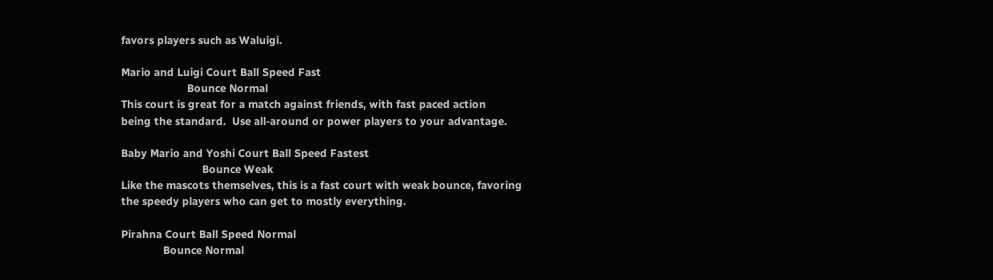favors players such as Waluigi.

Mario and Luigi Court Ball Speed Fast
                      Bounce Normal
This court is great for a match against friends, with fast paced action
being the standard.  Use all-around or power players to your advantage.

Baby Mario and Yoshi Court Ball Speed Fastest
                           Bounce Weak
Like the mascots themselves, this is a fast court with weak bounce, favoring
the speedy players who can get to mostly everything.

Pirahna Court Ball Speed Normal
              Bounce Normal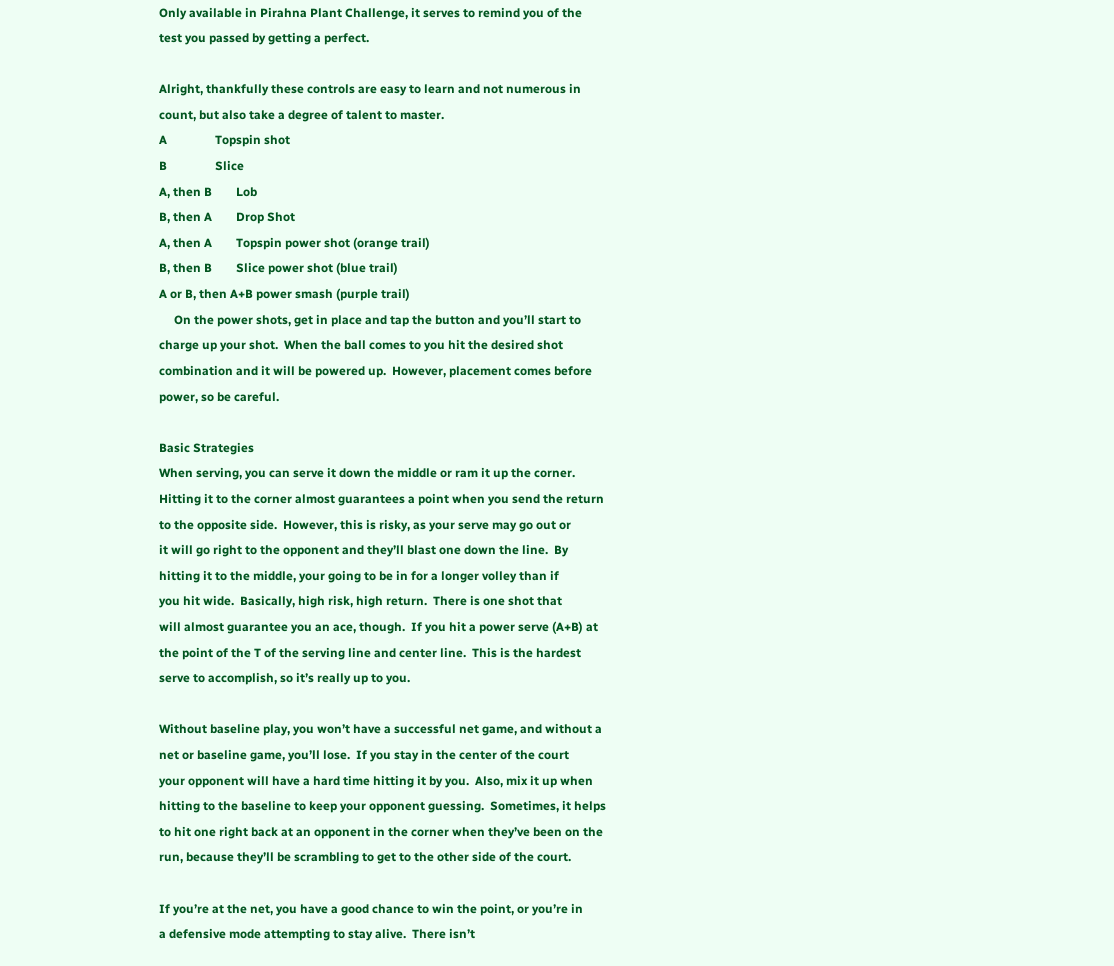Only available in Pirahna Plant Challenge, it serves to remind you of the
test you passed by getting a perfect.

Alright, thankfully these controls are easy to learn and not numerous in
count, but also take a degree of talent to master.
A                Topspin shot
B                Slice
A, then B        Lob
B, then A        Drop Shot
A, then A        Topspin power shot (orange trail)
B, then B        Slice power shot (blue trail)
A or B, then A+B power smash (purple trail)
     On the power shots, get in place and tap the button and you’ll start to
charge up your shot.  When the ball comes to you hit the desired shot
combination and it will be powered up.  However, placement comes before
power, so be careful.

Basic Strategies
When serving, you can serve it down the middle or ram it up the corner.
Hitting it to the corner almost guarantees a point when you send the return
to the opposite side.  However, this is risky, as your serve may go out or
it will go right to the opponent and they’ll blast one down the line.  By
hitting it to the middle, your going to be in for a longer volley than if
you hit wide.  Basically, high risk, high return.  There is one shot that
will almost guarantee you an ace, though.  If you hit a power serve (A+B) at
the point of the T of the serving line and center line.  This is the hardest
serve to accomplish, so it’s really up to you.

Without baseline play, you won’t have a successful net game, and without a
net or baseline game, you’ll lose.  If you stay in the center of the court
your opponent will have a hard time hitting it by you.  Also, mix it up when
hitting to the baseline to keep your opponent guessing.  Sometimes, it helps
to hit one right back at an opponent in the corner when they’ve been on the
run, because they’ll be scrambling to get to the other side of the court.

If you’re at the net, you have a good chance to win the point, or you’re in
a defensive mode attempting to stay alive.  There isn’t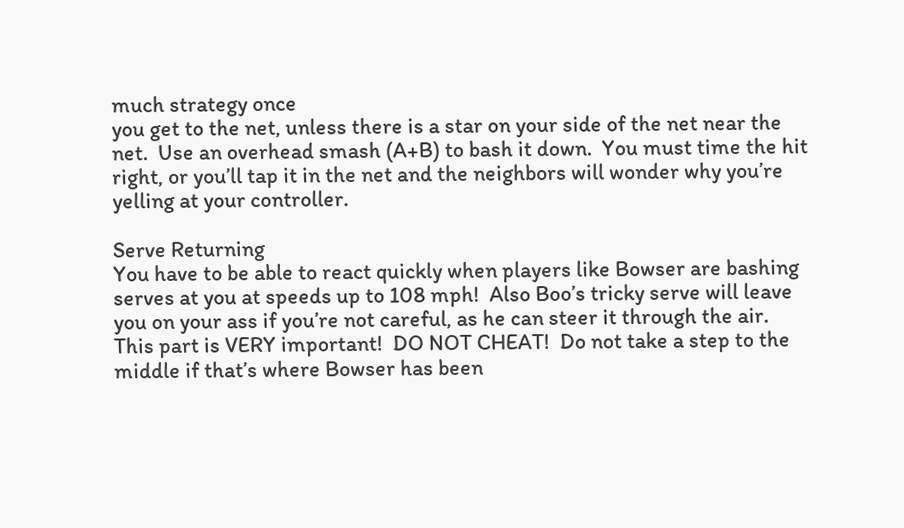much strategy once
you get to the net, unless there is a star on your side of the net near the
net.  Use an overhead smash (A+B) to bash it down.  You must time the hit
right, or you’ll tap it in the net and the neighbors will wonder why you’re
yelling at your controller.

Serve Returning
You have to be able to react quickly when players like Bowser are bashing
serves at you at speeds up to 108 mph!  Also Boo’s tricky serve will leave
you on your ass if you’re not careful, as he can steer it through the air.
This part is VERY important!  DO NOT CHEAT!  Do not take a step to the
middle if that’s where Bowser has been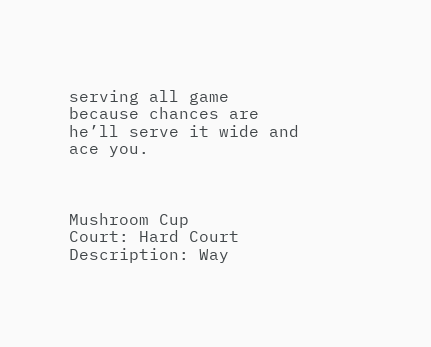serving all game because chances are
he’ll serve it wide and ace you.



Mushroom Cup
Court: Hard Court
Description: Way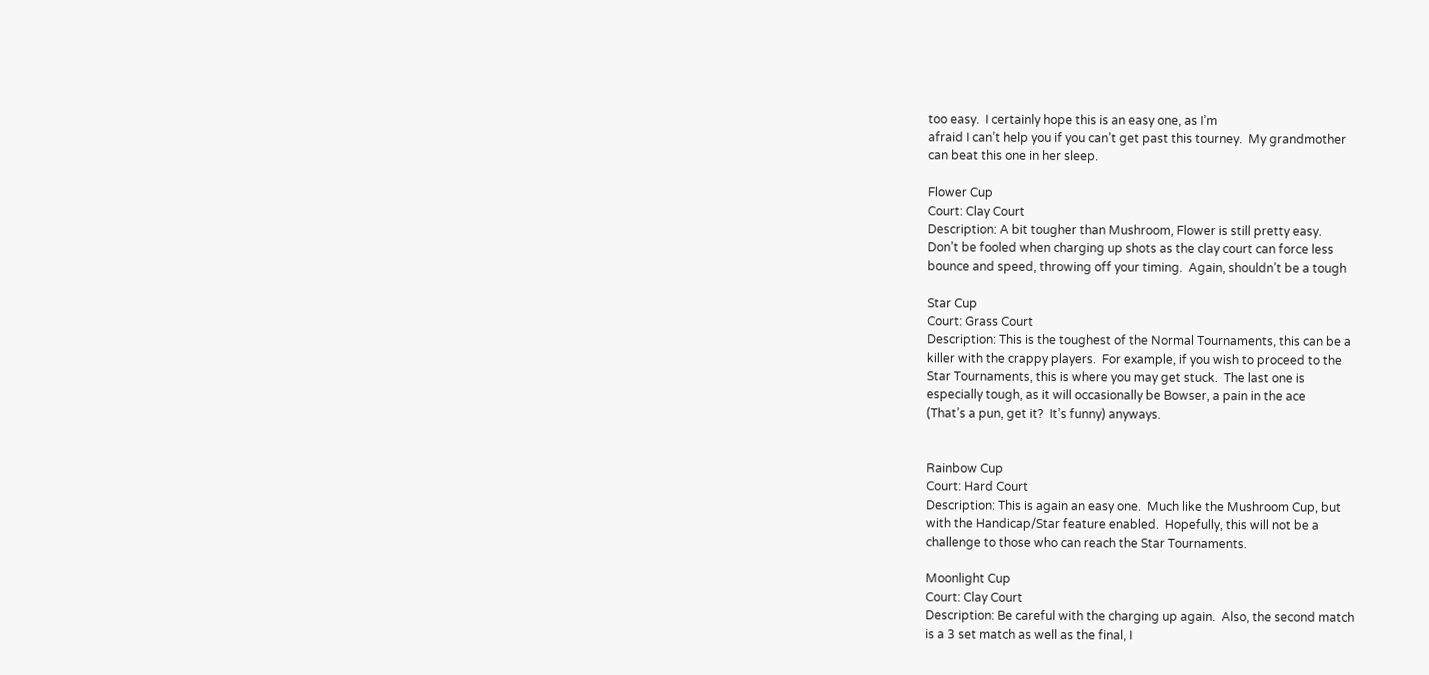too easy.  I certainly hope this is an easy one, as I’m
afraid I can’t help you if you can’t get past this tourney.  My grandmother
can beat this one in her sleep.

Flower Cup
Court: Clay Court
Description: A bit tougher than Mushroom, Flower is still pretty easy.
Don’t be fooled when charging up shots as the clay court can force less
bounce and speed, throwing off your timing.  Again, shouldn’t be a tough

Star Cup
Court: Grass Court
Description: This is the toughest of the Normal Tournaments, this can be a
killer with the crappy players.  For example, if you wish to proceed to the
Star Tournaments, this is where you may get stuck.  The last one is
especially tough, as it will occasionally be Bowser, a pain in the ace
(That’s a pun, get it?  It’s funny) anyways.


Rainbow Cup
Court: Hard Court
Description: This is again an easy one.  Much like the Mushroom Cup, but
with the Handicap/Star feature enabled.  Hopefully, this will not be a
challenge to those who can reach the Star Tournaments.

Moonlight Cup
Court: Clay Court
Description: Be careful with the charging up again.  Also, the second match
is a 3 set match as well as the final, I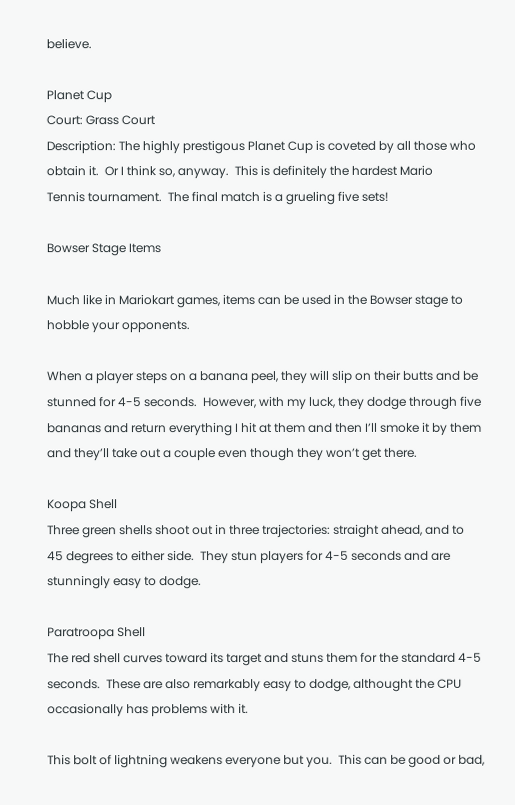believe.

Planet Cup
Court: Grass Court
Description: The highly prestigous Planet Cup is coveted by all those who
obtain it.  Or I think so, anyway.  This is definitely the hardest Mario
Tennis tournament.  The final match is a grueling five sets!

Bowser Stage Items

Much like in Mariokart games, items can be used in the Bowser stage to
hobble your opponents.

When a player steps on a banana peel, they will slip on their butts and be
stunned for 4-5 seconds.  However, with my luck, they dodge through five
bananas and return everything I hit at them and then I’ll smoke it by them
and they’ll take out a couple even though they won’t get there.

Koopa Shell
Three green shells shoot out in three trajectories: straight ahead, and to
45 degrees to either side.  They stun players for 4-5 seconds and are
stunningly easy to dodge.

Paratroopa Shell
The red shell curves toward its target and stuns them for the standard 4-5
seconds.  These are also remarkably easy to dodge, althought the CPU
occasionally has problems with it.

This bolt of lightning weakens everyone but you.  This can be good or bad,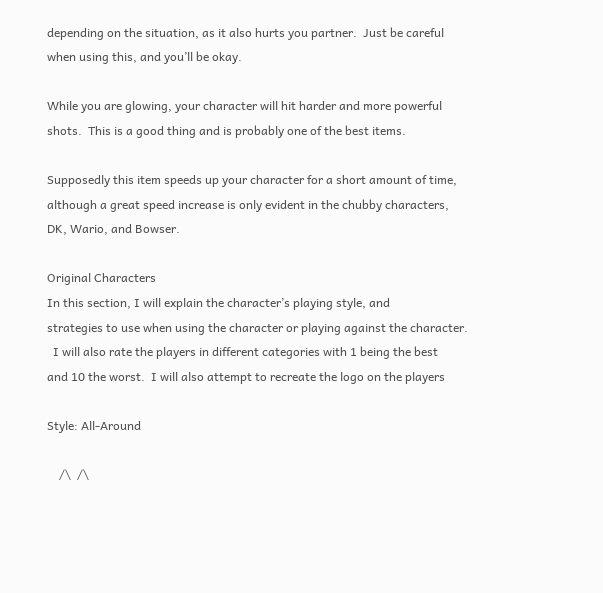depending on the situation, as it also hurts you partner.  Just be careful
when using this, and you’ll be okay.

While you are glowing, your character will hit harder and more powerful
shots.  This is a good thing and is probably one of the best items.

Supposedly this item speeds up your character for a short amount of time,
although a great speed increase is only evident in the chubby characters,
DK, Wario, and Bowser.

Original Characters
In this section, I will explain the character’s playing style, and
strategies to use when using the character or playing against the character.
  I will also rate the players in different categories with 1 being the best
and 10 the worst.  I will also attempt to recreate the logo on the players

Style: All-Around

    /\  /\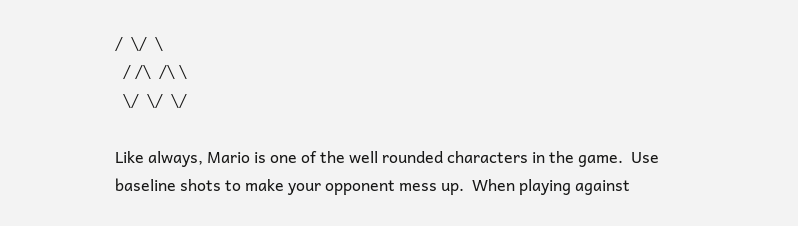/  \/  \
  / /\  /\ \
  \/  \/  \/

Like always, Mario is one of the well rounded characters in the game.  Use
baseline shots to make your opponent mess up.  When playing against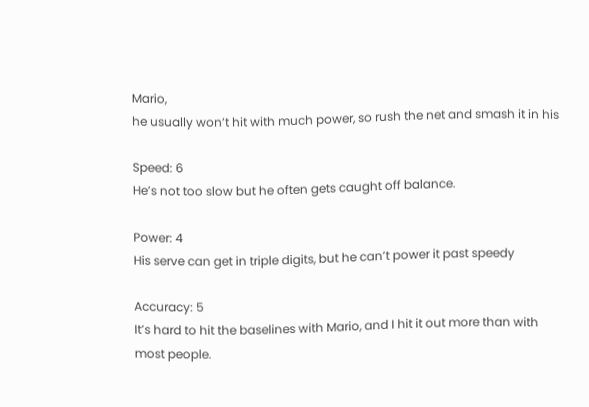Mario,
he usually won’t hit with much power, so rush the net and smash it in his

Speed: 6
He’s not too slow but he often gets caught off balance.

Power: 4
His serve can get in triple digits, but he can’t power it past speedy

Accuracy: 5
It’s hard to hit the baselines with Mario, and I hit it out more than with
most people.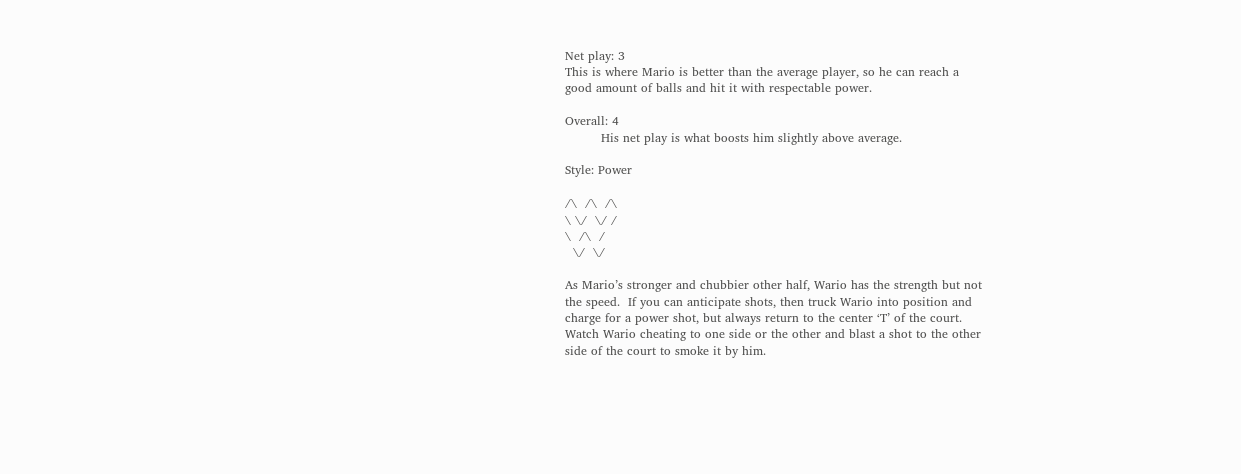Net play: 3
This is where Mario is better than the average player, so he can reach a
good amount of balls and hit it with respectable power.

Overall: 4
         His net play is what boosts him slightly above average.

Style: Power

/\  /\  /\
\ \/  \/ /
\  /\  /
  \/  \/

As Mario’s stronger and chubbier other half, Wario has the strength but not
the speed.  If you can anticipate shots, then truck Wario into position and
charge for a power shot, but always return to the center ‘T’ of the court.
Watch Wario cheating to one side or the other and blast a shot to the other
side of the court to smoke it by him.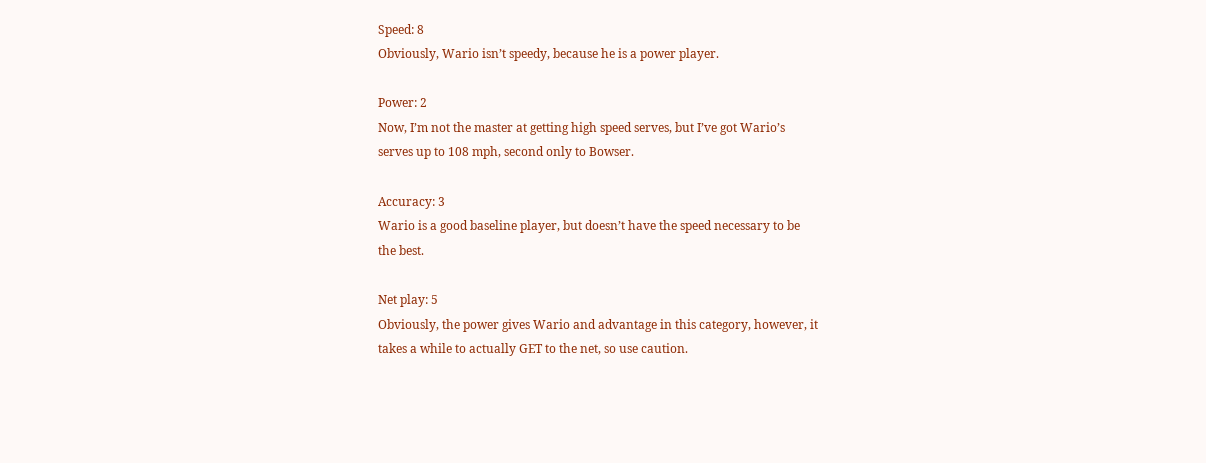Speed: 8
Obviously, Wario isn’t speedy, because he is a power player.

Power: 2
Now, I’m not the master at getting high speed serves, but I’ve got Wario’s
serves up to 108 mph, second only to Bowser.

Accuracy: 3
Wario is a good baseline player, but doesn’t have the speed necessary to be
the best.

Net play: 5
Obviously, the power gives Wario and advantage in this category, however, it
takes a while to actually GET to the net, so use caution.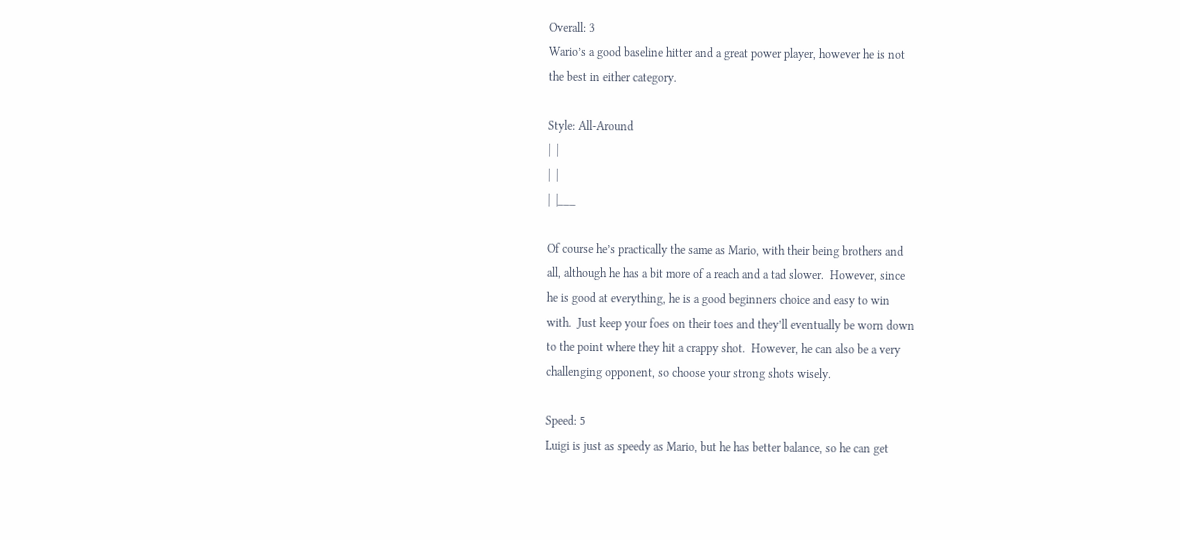Overall: 3
Wario’s a good baseline hitter and a great power player, however he is not
the best in either category.

Style: All-Around
|  |
|  |
|  |___

Of course he’s practically the same as Mario, with their being brothers and
all, although he has a bit more of a reach and a tad slower.  However, since
he is good at everything, he is a good beginners choice and easy to win
with.  Just keep your foes on their toes and they’ll eventually be worn down
to the point where they hit a crappy shot.  However, he can also be a very
challenging opponent, so choose your strong shots wisely.

Speed: 5
Luigi is just as speedy as Mario, but he has better balance, so he can get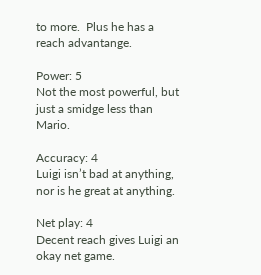to more.  Plus he has a reach advantange.

Power: 5
Not the most powerful, but just a smidge less than Mario.

Accuracy: 4
Luigi isn’t bad at anything, nor is he great at anything.

Net play: 4
Decent reach gives Luigi an okay net game.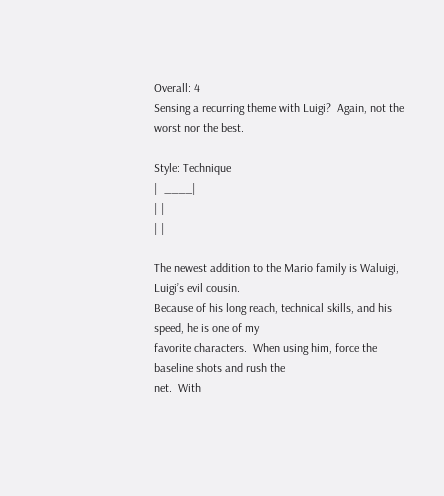Overall: 4
Sensing a recurring theme with Luigi?  Again, not the worst nor the best.

Style: Technique
|  ____|
| |
| |

The newest addition to the Mario family is Waluigi, Luigi’s evil cousin.
Because of his long reach, technical skills, and his speed, he is one of my
favorite characters.  When using him, force the baseline shots and rush the
net.  With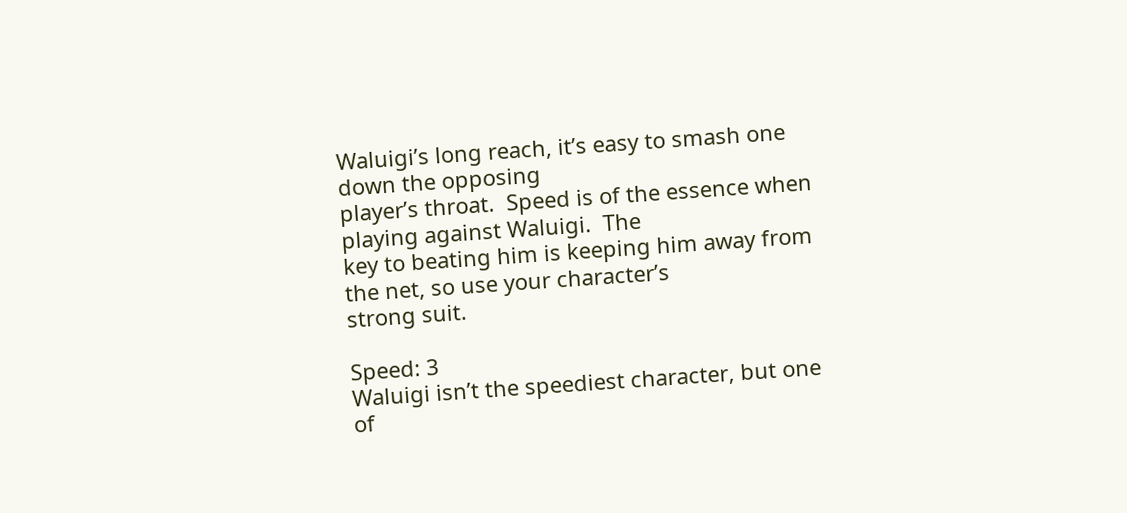Waluigi’s long reach, it’s easy to smash one down the opposing
player’s throat.  Speed is of the essence when playing against Waluigi.  The
key to beating him is keeping him away from the net, so use your character’s
strong suit.

Speed: 3
Waluigi isn’t the speediest character, but one of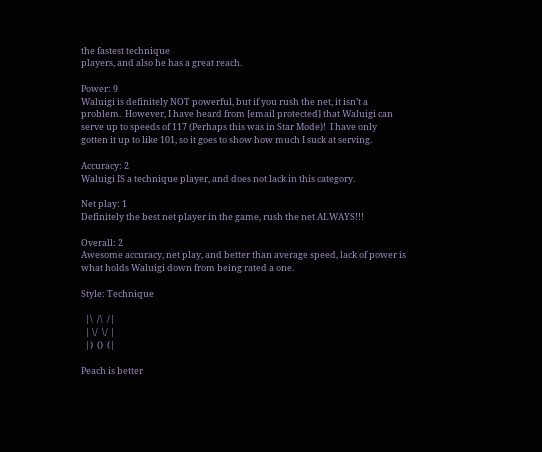the fastest technique
players, and also he has a great reach.

Power: 9
Waluigi is definitely NOT powerful, but if you rush the net, it isn’t a
problem.  However, I have heard from [email protected] that Waluigi can
serve up to speeds of 117 (Perhaps this was in Star Mode)!  I have only
gotten it up to like 101, so it goes to show how much I suck at serving.

Accuracy: 2
Waluigi IS a technique player, and does not lack in this category.

Net play: 1
Definitely the best net player in the game, rush the net ALWAYS!!!

Overall: 2
Awesome accuracy, net play, and better than average speed, lack of power is
what holds Waluigi down from being rated a one.

Style: Technique

  |\  /\  /|
  | \/  \/ |
  |)  ()  (|

Peach is better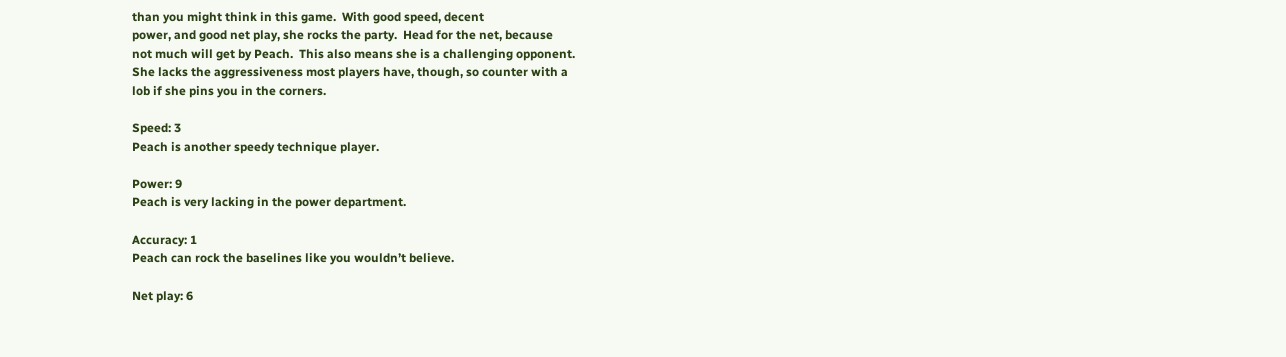than you might think in this game.  With good speed, decent
power, and good net play, she rocks the party.  Head for the net, because
not much will get by Peach.  This also means she is a challenging opponent.
She lacks the aggressiveness most players have, though, so counter with a
lob if she pins you in the corners.

Speed: 3
Peach is another speedy technique player.

Power: 9
Peach is very lacking in the power department.

Accuracy: 1
Peach can rock the baselines like you wouldn’t believe.

Net play: 6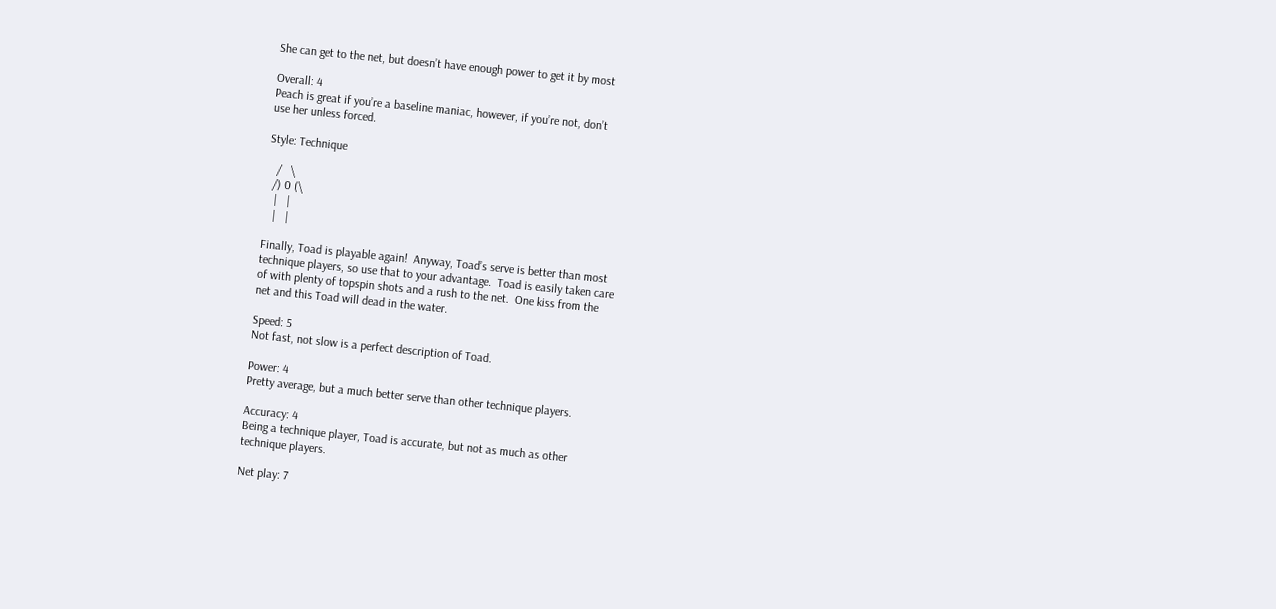She can get to the net, but doesn’t have enough power to get it by most

Overall: 4
Peach is great if you’re a baseline maniac, however, if you’re not, don’t
use her unless forced.

Style: Technique

   /   \
  /) 0 (\
   |   |
   |   |

Finally, Toad is playable again!  Anyway, Toad’s serve is better than most
technique players, so use that to your advantage.  Toad is easily taken care
of with plenty of topspin shots and a rush to the net.  One kiss from the
net and this Toad will dead in the water.

Speed: 5
Not fast, not slow is a perfect description of Toad.

Power: 4
Pretty average, but a much better serve than other technique players.

Accuracy: 4
Being a technique player, Toad is accurate, but not as much as other
technique players.

Net play: 7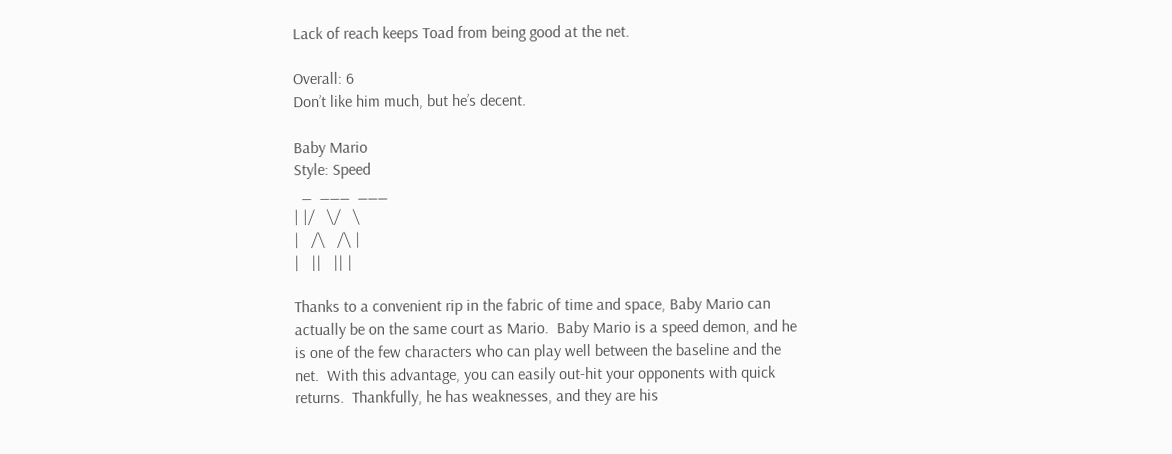Lack of reach keeps Toad from being good at the net.

Overall: 6
Don’t like him much, but he’s decent.

Baby Mario
Style: Speed
  _  ___  ___
| |/   \/   \
|   /\   /\ |
|   ||   || |

Thanks to a convenient rip in the fabric of time and space, Baby Mario can
actually be on the same court as Mario.  Baby Mario is a speed demon, and he
is one of the few characters who can play well between the baseline and the
net.  With this advantage, you can easily out-hit your opponents with quick
returns.  Thankfully, he has weaknesses, and they are his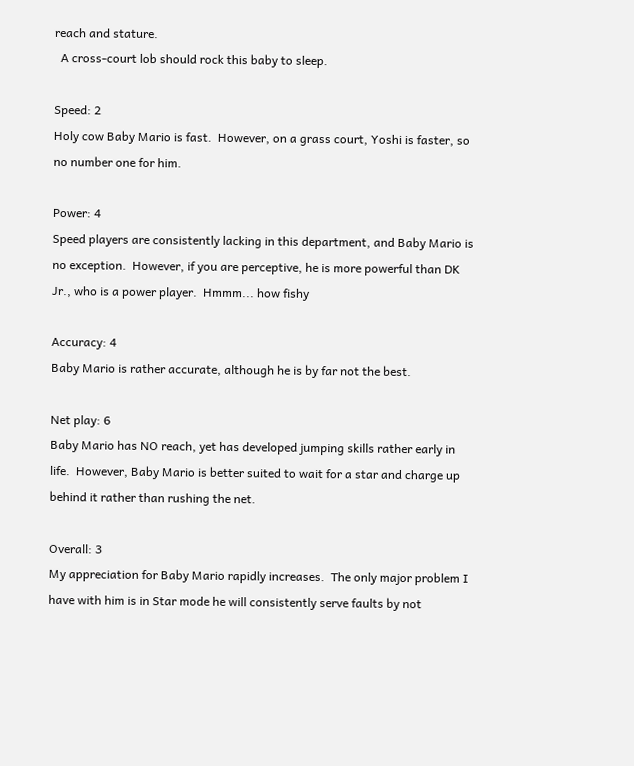reach and stature.
  A cross-court lob should rock this baby to sleep.

Speed: 2
Holy cow Baby Mario is fast.  However, on a grass court, Yoshi is faster, so
no number one for him.

Power: 4
Speed players are consistently lacking in this department, and Baby Mario is
no exception.  However, if you are perceptive, he is more powerful than DK
Jr., who is a power player.  Hmmm... how fishy

Accuracy: 4
Baby Mario is rather accurate, although he is by far not the best.

Net play: 6
Baby Mario has NO reach, yet has developed jumping skills rather early in
life.  However, Baby Mario is better suited to wait for a star and charge up
behind it rather than rushing the net.

Overall: 3
My appreciation for Baby Mario rapidly increases.  The only major problem I
have with him is in Star mode he will consistently serve faults by not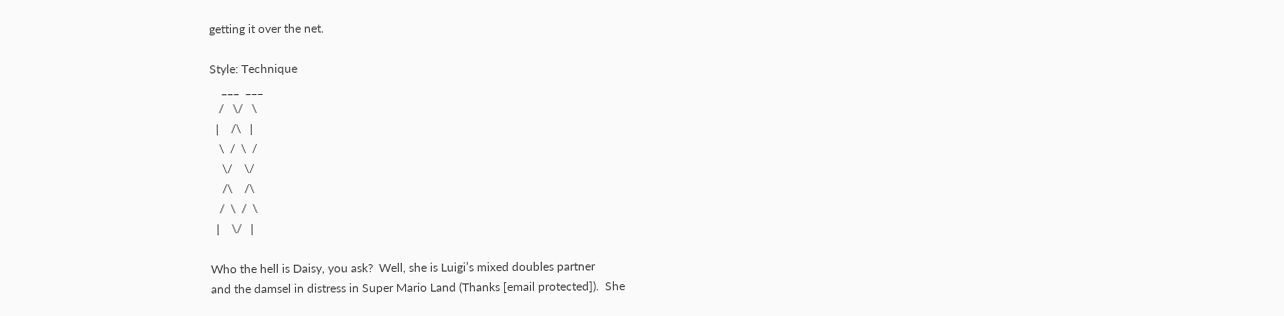getting it over the net.

Style: Technique
    ___  ___
   /   \/   \
  |    /\   |
   \  /  \  /
    \/    \/
    /\    /\
   /  \  /  \
  |    \/   |

Who the hell is Daisy, you ask?  Well, she is Luigi’s mixed doubles partner
and the damsel in distress in Super Mario Land (Thanks [email protected]).  She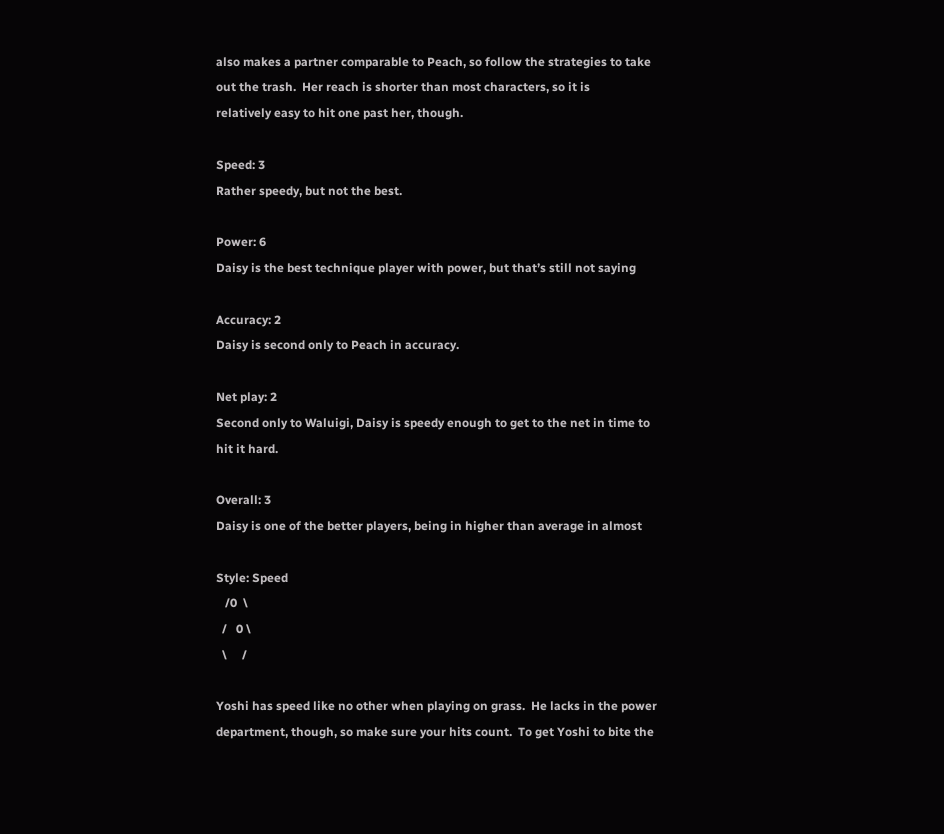also makes a partner comparable to Peach, so follow the strategies to take
out the trash.  Her reach is shorter than most characters, so it is
relatively easy to hit one past her, though.

Speed: 3
Rather speedy, but not the best.

Power: 6
Daisy is the best technique player with power, but that’s still not saying

Accuracy: 2
Daisy is second only to Peach in accuracy.

Net play: 2
Second only to Waluigi, Daisy is speedy enough to get to the net in time to
hit it hard.

Overall: 3
Daisy is one of the better players, being in higher than average in almost

Style: Speed
   /0  \
  /   0 \
  \     /

Yoshi has speed like no other when playing on grass.  He lacks in the power
department, though, so make sure your hits count.  To get Yoshi to bite the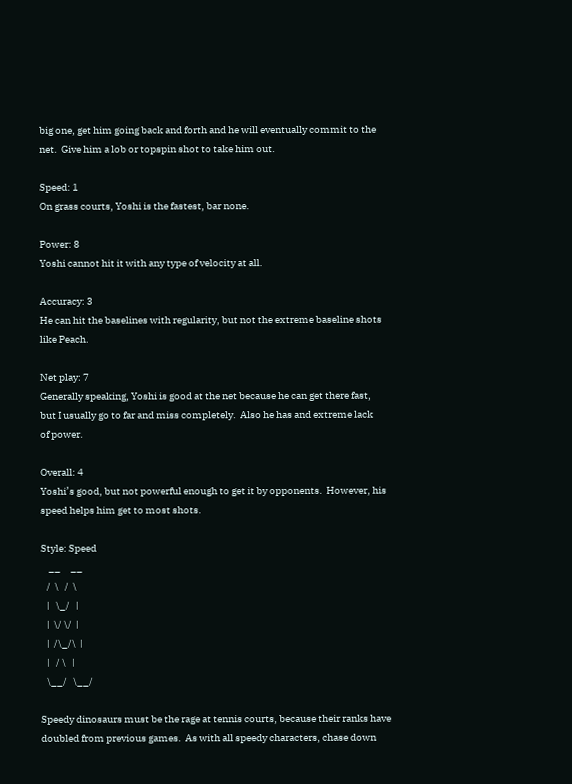big one, get him going back and forth and he will eventually commit to the
net.  Give him a lob or topspin shot to take him out.

Speed: 1
On grass courts, Yoshi is the fastest, bar none.

Power: 8
Yoshi cannot hit it with any type of velocity at all.

Accuracy: 3
He can hit the baselines with regularity, but not the extreme baseline shots
like Peach.

Net play: 7
Generally speaking, Yoshi is good at the net because he can get there fast,
but I usually go to far and miss completely.  Also he has and extreme lack
of power.

Overall: 4
Yoshi’s good, but not powerful enough to get it by opponents.  However, his
speed helps him get to most shots.

Style: Speed
    __     __
   /  \   /  \
   |   \_/   |
   |  \/ \/  |
   |  /\_/\  |
   |   / \   |
   \__/   \__/

Speedy dinosaurs must be the rage at tennis courts, because their ranks have
doubled from previous games.  As with all speedy characters, chase down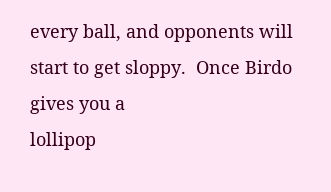every ball, and opponents will start to get sloppy.  Once Birdo gives you a
lollipop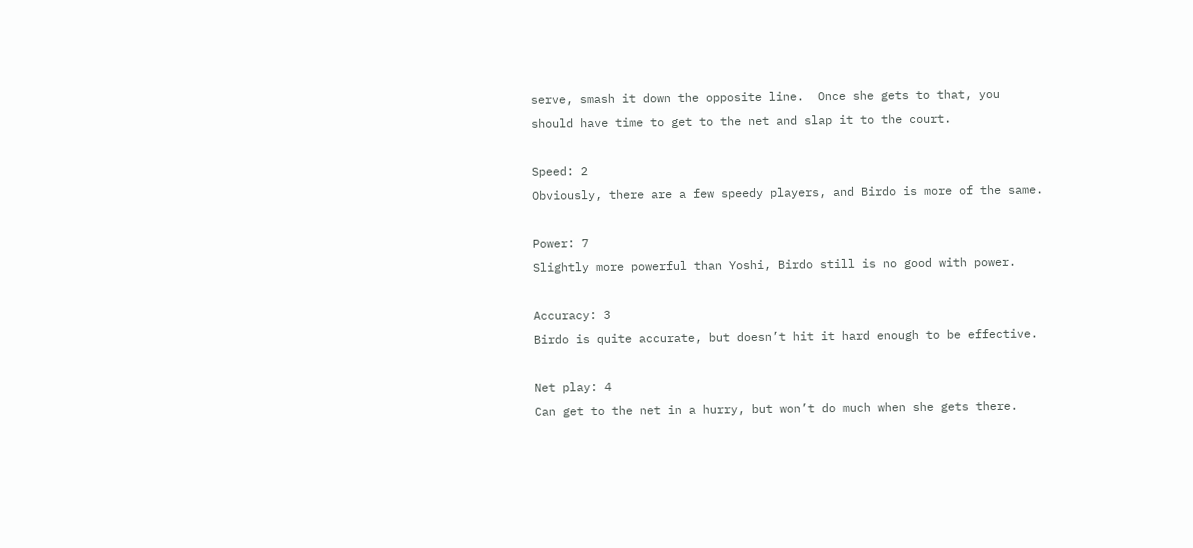serve, smash it down the opposite line.  Once she gets to that, you
should have time to get to the net and slap it to the court.

Speed: 2
Obviously, there are a few speedy players, and Birdo is more of the same.

Power: 7
Slightly more powerful than Yoshi, Birdo still is no good with power.

Accuracy: 3
Birdo is quite accurate, but doesn’t hit it hard enough to be effective.

Net play: 4
Can get to the net in a hurry, but won’t do much when she gets there.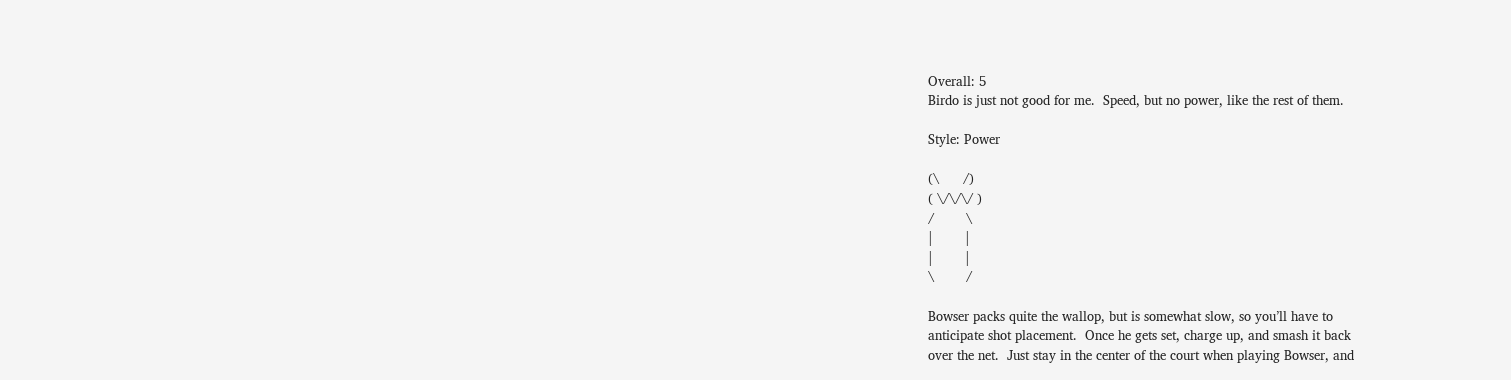Overall: 5
Birdo is just not good for me.  Speed, but no power, like the rest of them.

Style: Power

(\      /)
( \/\/\/ )
/        \
|        |
|        |
\        /

Bowser packs quite the wallop, but is somewhat slow, so you’ll have to
anticipate shot placement.  Once he gets set, charge up, and smash it back
over the net.  Just stay in the center of the court when playing Bowser, and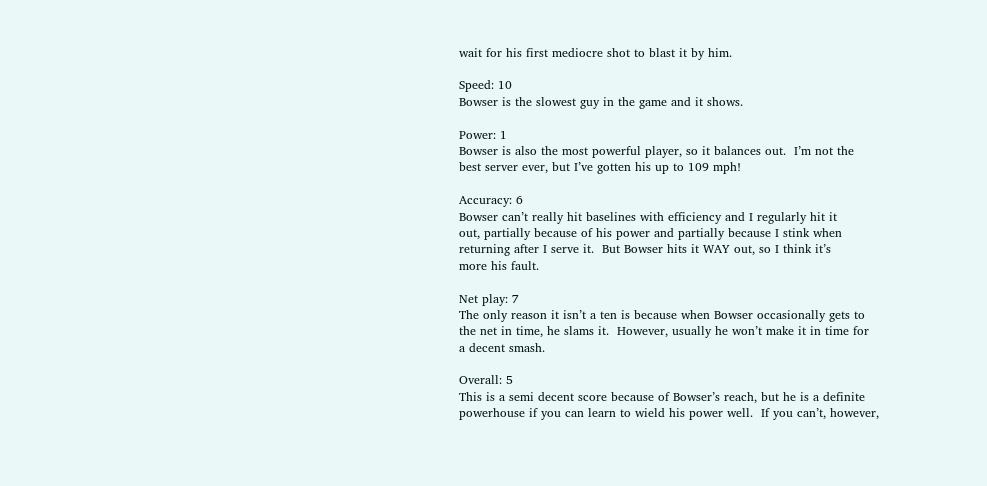wait for his first mediocre shot to blast it by him.

Speed: 10
Bowser is the slowest guy in the game and it shows.

Power: 1
Bowser is also the most powerful player, so it balances out.  I’m not the
best server ever, but I’ve gotten his up to 109 mph!

Accuracy: 6
Bowser can’t really hit baselines with efficiency and I regularly hit it
out, partially because of his power and partially because I stink when
returning after I serve it.  But Bowser hits it WAY out, so I think it’s
more his fault.

Net play: 7
The only reason it isn’t a ten is because when Bowser occasionally gets to
the net in time, he slams it.  However, usually he won’t make it in time for
a decent smash.

Overall: 5
This is a semi decent score because of Bowser’s reach, but he is a definite
powerhouse if you can learn to wield his power well.  If you can’t, however,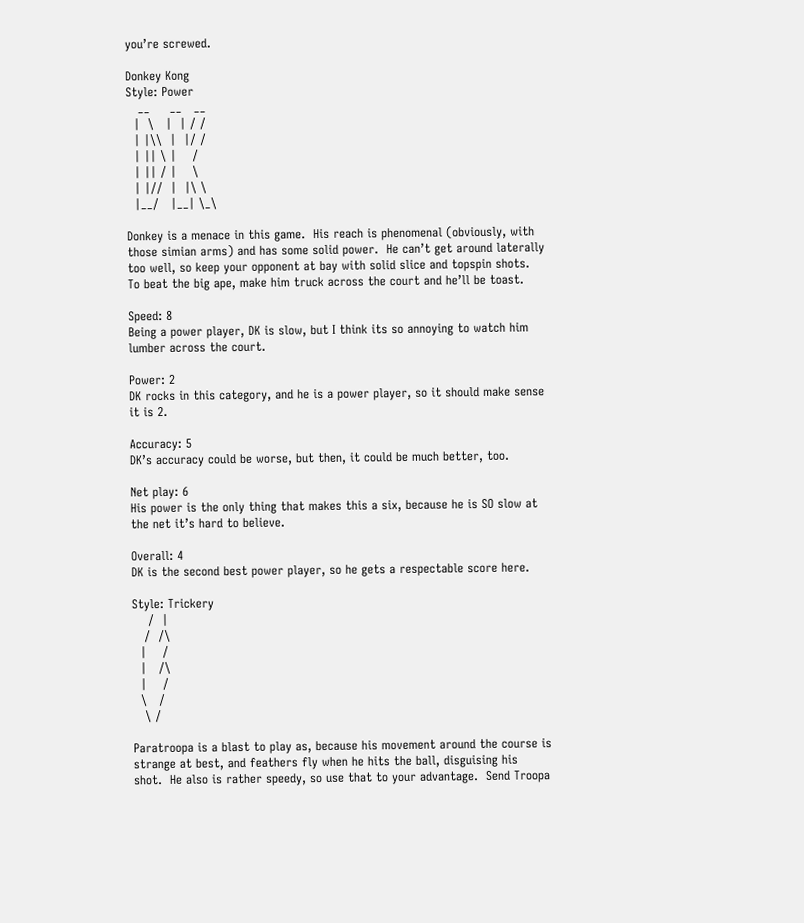you’re screwed.

Donkey Kong
Style: Power
   __     __   __
  |  \   |  | / /
  | |\\  |  |/ /
  | || \ |    /
  | || / |    \
  | |//  |  |\ \
  |__/   |__| \_\

Donkey is a menace in this game.  His reach is phenomenal (obviously, with
those simian arms) and has some solid power.  He can’t get around laterally
too well, so keep your opponent at bay with solid slice and topspin shots.
To beat the big ape, make him truck across the court and he’ll be toast.

Speed: 8
Being a power player, DK is slow, but I think its so annoying to watch him
lumber across the court.

Power: 2
DK rocks in this category, and he is a power player, so it should make sense
it is 2.

Accuracy: 5
DK’s accuracy could be worse, but then, it could be much better, too.

Net play: 6
His power is the only thing that makes this a six, because he is SO slow at
the net it’s hard to believe.

Overall: 4
DK is the second best power player, so he gets a respectable score here.

Style: Trickery
    /  |
   /  /\
  |    /
  |   /\
  |    /
  \   /
   \ /

Paratroopa is a blast to play as, because his movement around the course is
strange at best, and feathers fly when he hits the ball, disguising his
shot.  He also is rather speedy, so use that to your advantage.  Send Troopa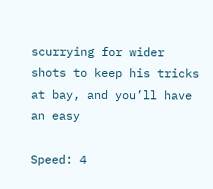scurrying for wider shots to keep his tricks at bay, and you’ll have an easy

Speed: 4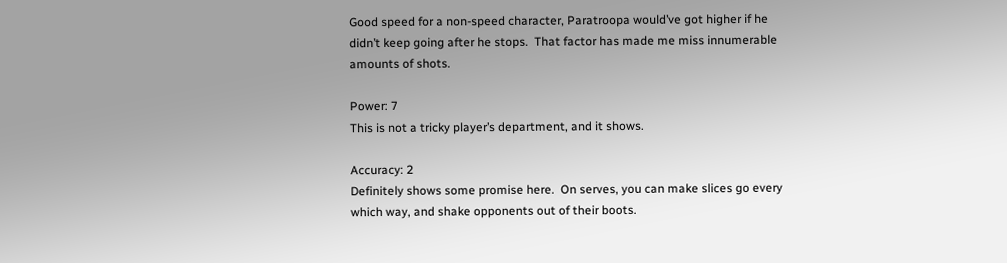Good speed for a non-speed character, Paratroopa would’ve got higher if he
didn’t keep going after he stops.  That factor has made me miss innumerable
amounts of shots.

Power: 7
This is not a tricky player’s department, and it shows.

Accuracy: 2
Definitely shows some promise here.  On serves, you can make slices go every
which way, and shake opponents out of their boots.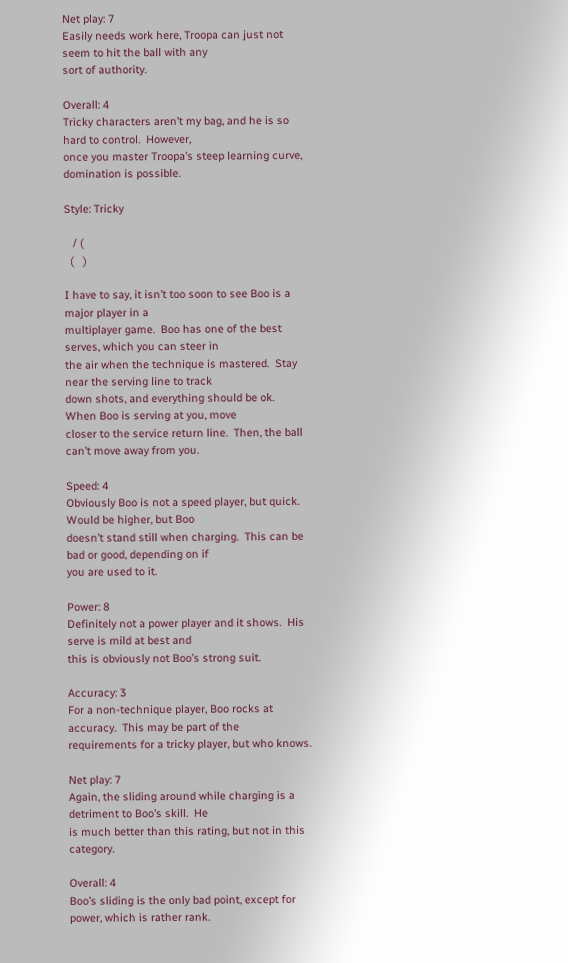Net play: 7
Easily needs work here, Troopa can just not seem to hit the ball with any
sort of authority.

Overall: 4
Tricky characters aren’t my bag, and he is so hard to control.  However,
once you master Troopa’s steep learning curve, domination is possible.

Style: Tricky

   / (
  (   )

I have to say, it isn’t too soon to see Boo is a major player in a
multiplayer game.  Boo has one of the best serves, which you can steer in
the air when the technique is mastered.  Stay near the serving line to track
down shots, and everything should be ok.  When Boo is serving at you, move
closer to the service return line.  Then, the ball can’t move away from you.

Speed: 4
Obviously Boo is not a speed player, but quick.  Would be higher, but Boo
doesn’t stand still when charging.  This can be bad or good, depending on if
you are used to it.

Power: 8
Definitely not a power player and it shows.  His serve is mild at best and
this is obviously not Boo’s strong suit.

Accuracy: 3
For a non-technique player, Boo rocks at accuracy.  This may be part of the
requirements for a tricky player, but who knows.

Net play: 7
Again, the sliding around while charging is a detriment to Boo’s skill.  He
is much better than this rating, but not in this category.

Overall: 4
Boo’s sliding is the only bad point, except for power, which is rather rank.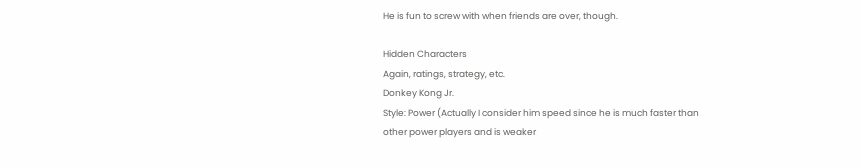He is fun to screw with when friends are over, though.

Hidden Characters
Again, ratings, strategy, etc.
Donkey Kong Jr.
Style: Power (Actually I consider him speed since he is much faster than
other power players and is weaker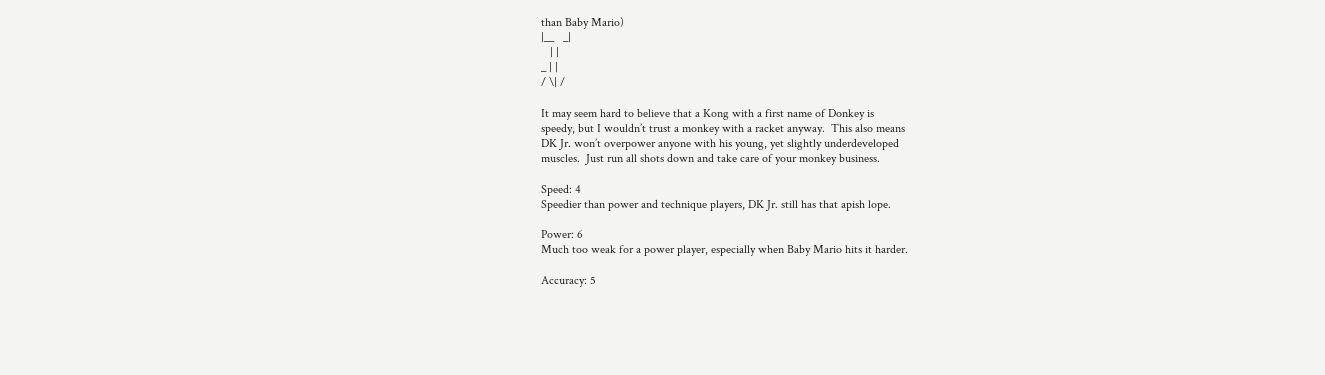than Baby Mario)
|__   _|
   | |
_ | |
/ \| /

It may seem hard to believe that a Kong with a first name of Donkey is
speedy, but I wouldn’t trust a monkey with a racket anyway.  This also means
DK Jr. won’t overpower anyone with his young, yet slightly underdeveloped
muscles.  Just run all shots down and take care of your monkey business.

Speed: 4
Speedier than power and technique players, DK Jr. still has that apish lope.

Power: 6
Much too weak for a power player, especially when Baby Mario hits it harder.

Accuracy: 5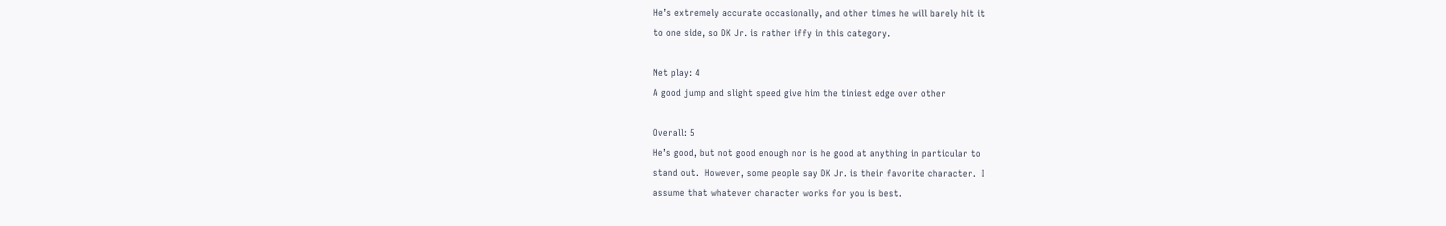He’s extremely accurate occasionally, and other times he will barely hit it
to one side, so DK Jr. is rather iffy in this category.

Net play: 4
A good jump and slight speed give him the tiniest edge over other

Overall: 5
He’s good, but not good enough nor is he good at anything in particular to
stand out.  However, some people say DK Jr. is their favorite character.  I
assume that whatever character works for you is best.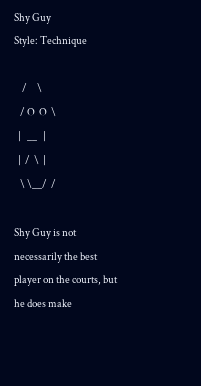Shy Guy
Style: Technique

    /     \
   / O  O  \
  |   __   |
  |  /  \  |
   \ \__/  /

Shy Guy is not necessarily the best player on the courts, but he does make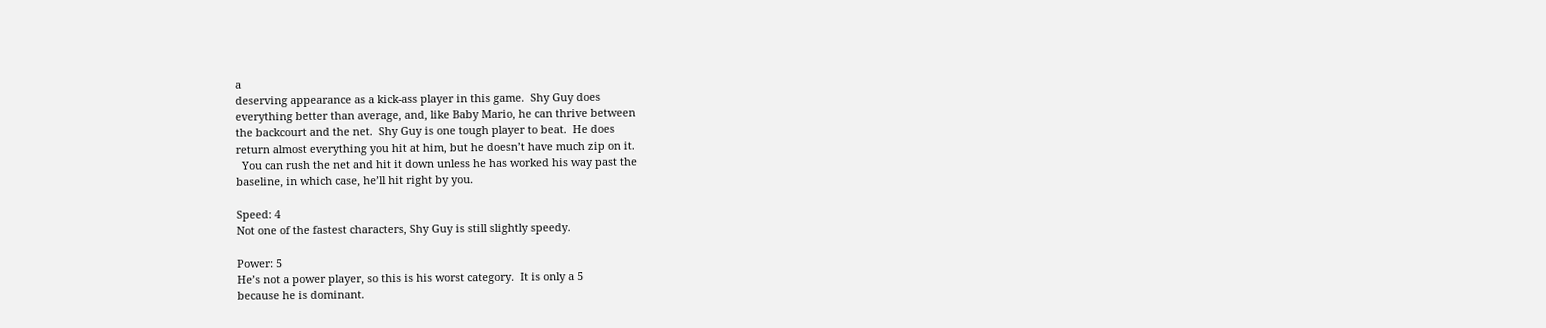a
deserving appearance as a kick-ass player in this game.  Shy Guy does
everything better than average, and, like Baby Mario, he can thrive between
the backcourt and the net.  Shy Guy is one tough player to beat.  He does
return almost everything you hit at him, but he doesn’t have much zip on it.
  You can rush the net and hit it down unless he has worked his way past the
baseline, in which case, he’ll hit right by you.

Speed: 4
Not one of the fastest characters, Shy Guy is still slightly speedy.

Power: 5
He’s not a power player, so this is his worst category.  It is only a 5
because he is dominant.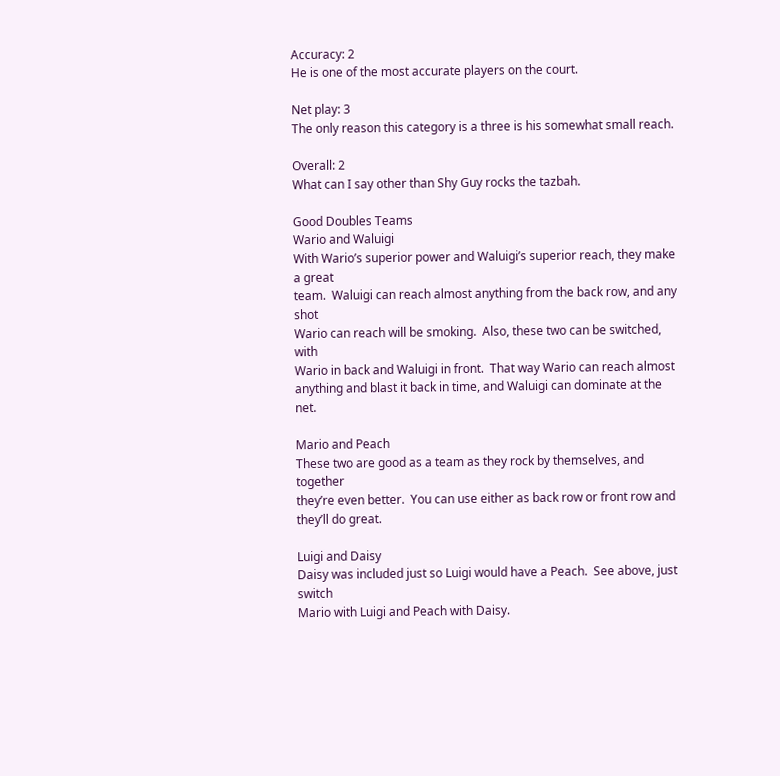Accuracy: 2
He is one of the most accurate players on the court.

Net play: 3
The only reason this category is a three is his somewhat small reach.

Overall: 2
What can I say other than Shy Guy rocks the tazbah.

Good Doubles Teams
Wario and Waluigi
With Wario’s superior power and Waluigi’s superior reach, they make a great
team.  Waluigi can reach almost anything from the back row, and any shot
Wario can reach will be smoking.  Also, these two can be switched, with
Wario in back and Waluigi in front.  That way Wario can reach almost
anything and blast it back in time, and Waluigi can dominate at the net.

Mario and Peach
These two are good as a team as they rock by themselves, and together
they’re even better.  You can use either as back row or front row and
they’ll do great.

Luigi and Daisy
Daisy was included just so Luigi would have a Peach.  See above, just switch
Mario with Luigi and Peach with Daisy.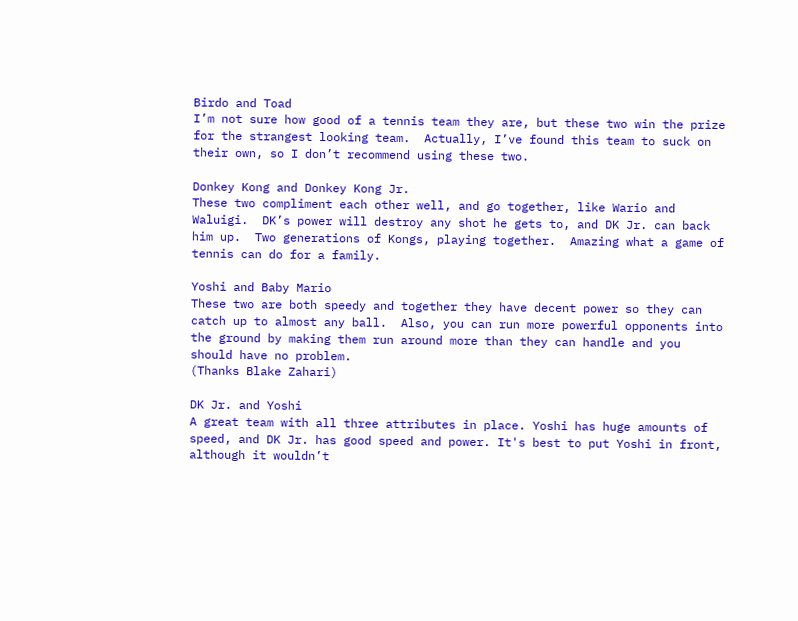Birdo and Toad
I’m not sure how good of a tennis team they are, but these two win the prize
for the strangest looking team.  Actually, I’ve found this team to suck on
their own, so I don’t recommend using these two.

Donkey Kong and Donkey Kong Jr.
These two compliment each other well, and go together, like Wario and
Waluigi.  DK’s power will destroy any shot he gets to, and DK Jr. can back
him up.  Two generations of Kongs, playing together.  Amazing what a game of
tennis can do for a family.

Yoshi and Baby Mario
These two are both speedy and together they have decent power so they can
catch up to almost any ball.  Also, you can run more powerful opponents into
the ground by making them run around more than they can handle and you
should have no problem.
(Thanks Blake Zahari)

DK Jr. and Yoshi
A great team with all three attributes in place. Yoshi has huge amounts of
speed, and DK Jr. has good speed and power. It's best to put Yoshi in front,
although it wouldn’t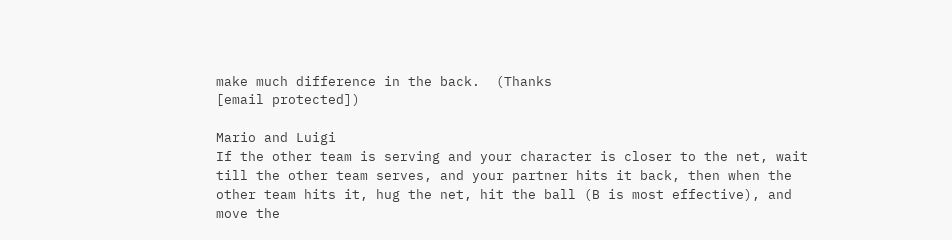make much difference in the back.  (Thanks
[email protected])

Mario and Luigi
If the other team is serving and your character is closer to the net, wait
till the other team serves, and your partner hits it back, then when the
other team hits it, hug the net, hit the ball (B is most effective), and
move the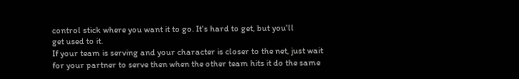control stick where you want it to go. It's hard to get, but you'll
get used to it.
If your team is serving and your character is closer to the net, just wait
for your partner to serve then when the other team hits it do the same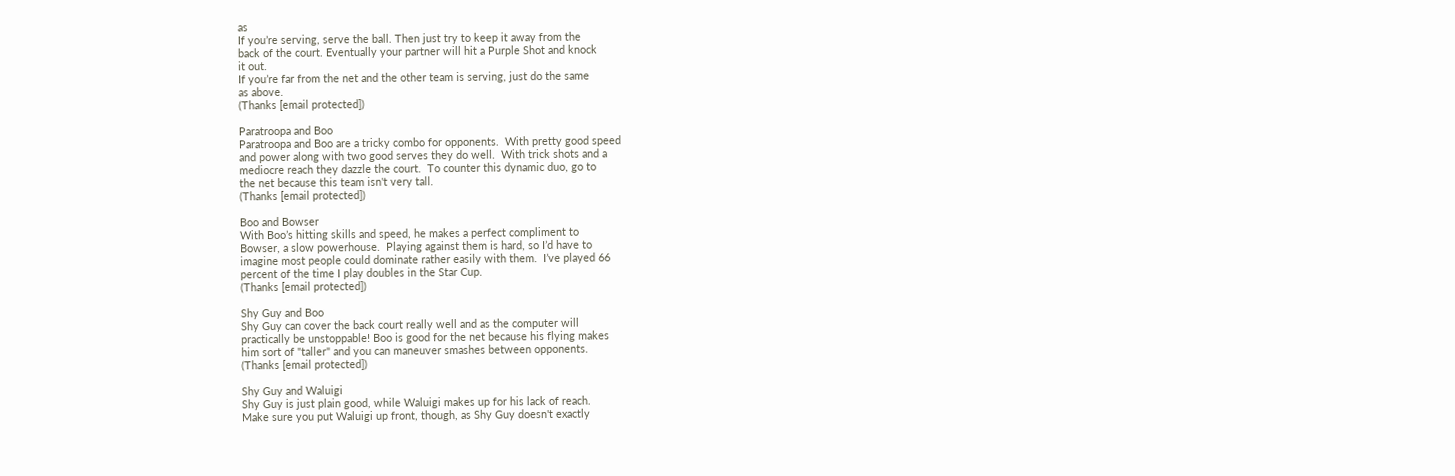as
If you’re serving, serve the ball. Then just try to keep it away from the
back of the court. Eventually your partner will hit a Purple Shot and knock
it out.
If you’re far from the net and the other team is serving, just do the same
as above.
(Thanks [email protected])

Paratroopa and Boo
Paratroopa and Boo are a tricky combo for opponents.  With pretty good speed
and power along with two good serves they do well.  With trick shots and a
mediocre reach they dazzle the court.  To counter this dynamic duo, go to
the net because this team isn't very tall.
(Thanks [email protected])

Boo and Bowser
With Boo’s hitting skills and speed, he makes a perfect compliment to
Bowser, a slow powerhouse.  Playing against them is hard, so I’d have to
imagine most people could dominate rather easily with them.  I’ve played 66
percent of the time I play doubles in the Star Cup.
(Thanks [email protected])

Shy Guy and Boo
Shy Guy can cover the back court really well and as the computer will
practically be unstoppable! Boo is good for the net because his flying makes
him sort of "taller" and you can maneuver smashes between opponents.
(Thanks [email protected])

Shy Guy and Waluigi
Shy Guy is just plain good, while Waluigi makes up for his lack of reach.
Make sure you put Waluigi up front, though, as Shy Guy doesn't exactly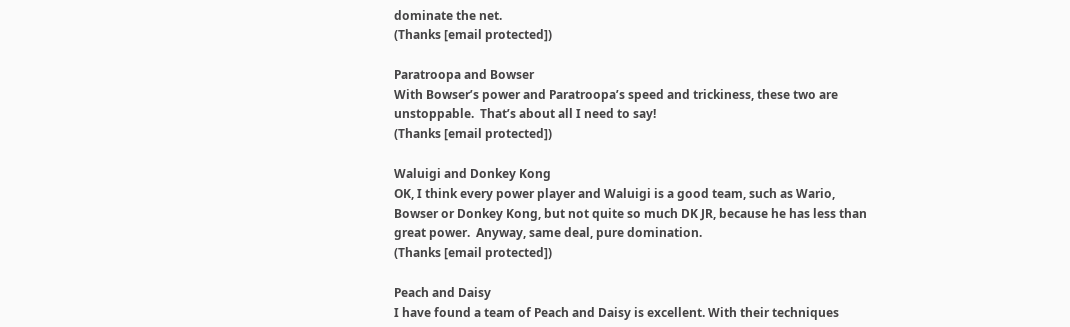dominate the net.
(Thanks [email protected])

Paratroopa and Bowser
With Bowser’s power and Paratroopa’s speed and trickiness, these two are
unstoppable.  That’s about all I need to say!
(Thanks [email protected])

Waluigi and Donkey Kong
OK, I think every power player and Waluigi is a good team, such as Wario,
Bowser or Donkey Kong, but not quite so much DK JR, because he has less than
great power.  Anyway, same deal, pure domination.
(Thanks [email protected])

Peach and Daisy
I have found a team of Peach and Daisy is excellent. With their techniques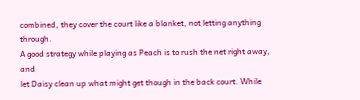combined, they cover the court like a blanket, not letting anything through.
A good strategy while playing as Peach is to rush the net right away, and
let Daisy clean up what might get though in the back court. While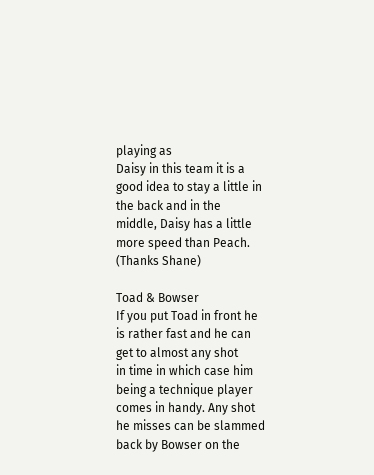playing as
Daisy in this team it is a good idea to stay a little in the back and in the
middle, Daisy has a little more speed than Peach.
(Thanks Shane)

Toad & Bowser
If you put Toad in front he is rather fast and he can get to almost any shot
in time in which case him being a technique player comes in handy. Any shot
he misses can be slammed back by Bowser on the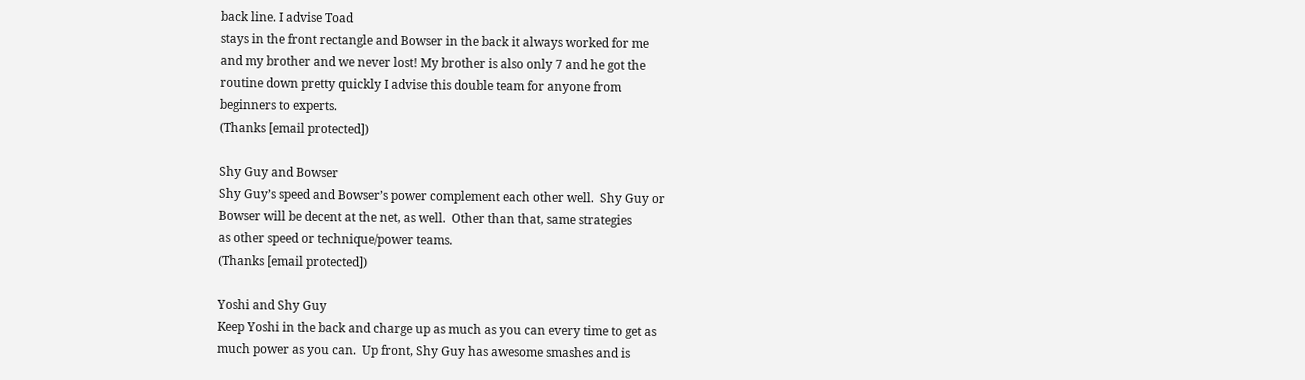back line. I advise Toad
stays in the front rectangle and Bowser in the back it always worked for me
and my brother and we never lost! My brother is also only 7 and he got the
routine down pretty quickly I advise this double team for anyone from
beginners to experts.
(Thanks [email protected])

Shy Guy and Bowser
Shy Guy’s speed and Bowser’s power complement each other well.  Shy Guy or
Bowser will be decent at the net, as well.  Other than that, same strategies
as other speed or technique/power teams.
(Thanks [email protected])

Yoshi and Shy Guy
Keep Yoshi in the back and charge up as much as you can every time to get as
much power as you can.  Up front, Shy Guy has awesome smashes and is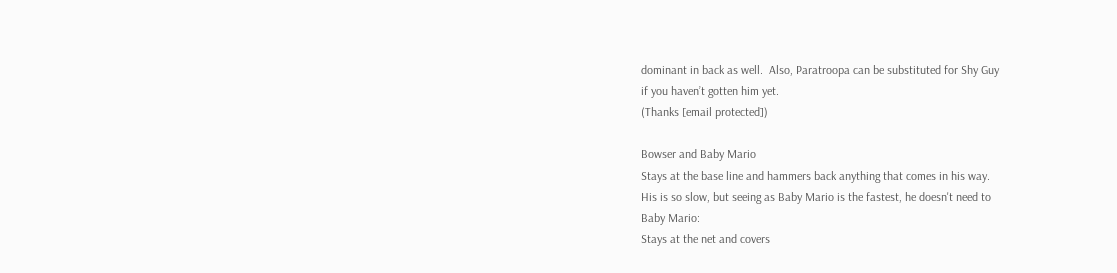dominant in back as well.  Also, Paratroopa can be substituted for Shy Guy
if you haven’t gotten him yet.
(Thanks [email protected])

Bowser and Baby Mario
Stays at the base line and hammers back anything that comes in his way.
His is so slow, but seeing as Baby Mario is the fastest, he doesn't need to
Baby Mario:
Stays at the net and covers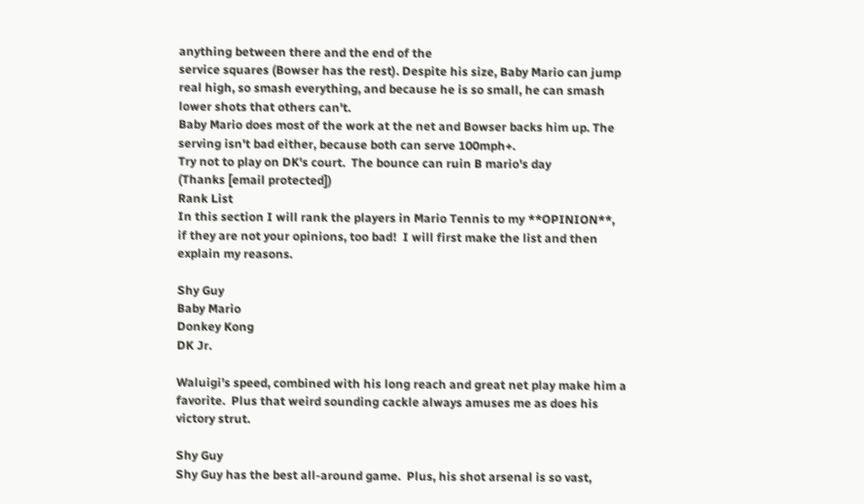anything between there and the end of the
service squares (Bowser has the rest). Despite his size, Baby Mario can jump
real high, so smash everything, and because he is so small, he can smash
lower shots that others can't.
Baby Mario does most of the work at the net and Bowser backs him up. The
serving isn't bad either, because both can serve 100mph+.
Try not to play on DK's court.  The bounce can ruin B mario's day
(Thanks [email protected])
Rank List
In this section I will rank the players in Mario Tennis to my **OPINION**,
if they are not your opinions, too bad!  I will first make the list and then
explain my reasons.

Shy Guy
Baby Mario
Donkey Kong
DK Jr.

Waluigi’s speed, combined with his long reach and great net play make him a
favorite.  Plus that weird sounding cackle always amuses me as does his
victory strut.

Shy Guy
Shy Guy has the best all-around game.  Plus, his shot arsenal is so vast,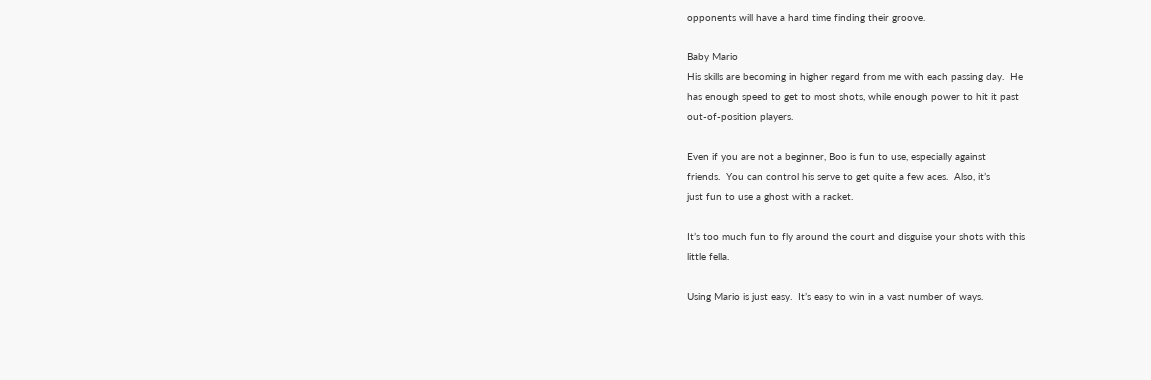opponents will have a hard time finding their groove.

Baby Mario
His skills are becoming in higher regard from me with each passing day.  He
has enough speed to get to most shots, while enough power to hit it past
out-of-position players.

Even if you are not a beginner, Boo is fun to use, especially against
friends.  You can control his serve to get quite a few aces.  Also, it’s
just fun to use a ghost with a racket.

It’s too much fun to fly around the court and disguise your shots with this
little fella.

Using Mario is just easy.  It’s easy to win in a vast number of ways.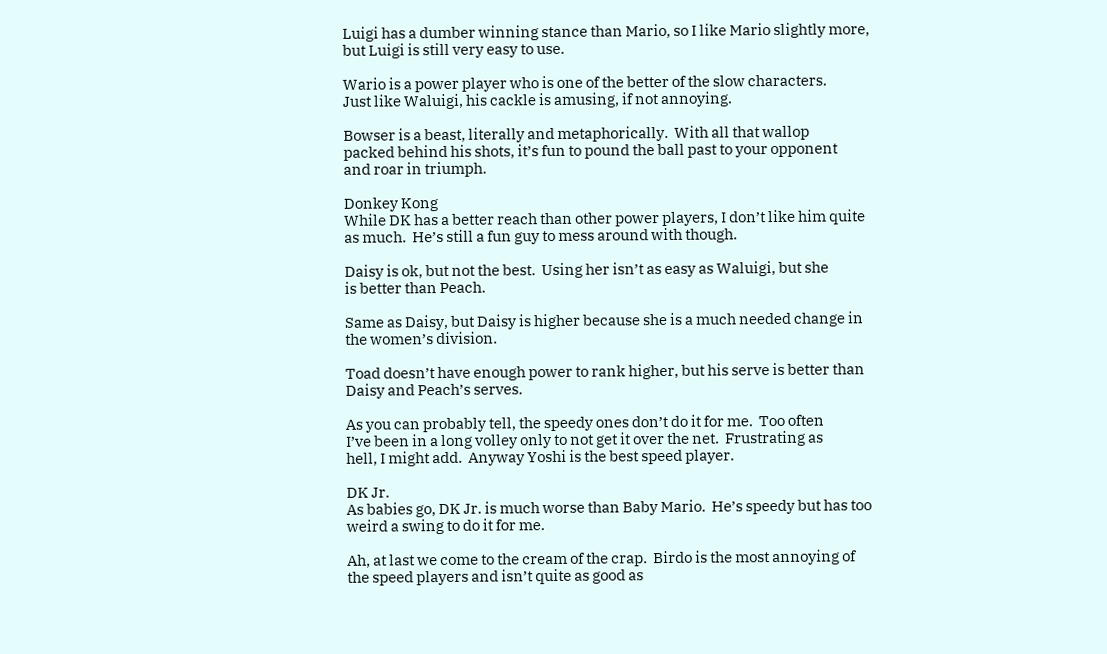Luigi has a dumber winning stance than Mario, so I like Mario slightly more,
but Luigi is still very easy to use.

Wario is a power player who is one of the better of the slow characters.
Just like Waluigi, his cackle is amusing, if not annoying.

Bowser is a beast, literally and metaphorically.  With all that wallop
packed behind his shots, it’s fun to pound the ball past to your opponent
and roar in triumph.

Donkey Kong
While DK has a better reach than other power players, I don’t like him quite
as much.  He’s still a fun guy to mess around with though.

Daisy is ok, but not the best.  Using her isn’t as easy as Waluigi, but she
is better than Peach.

Same as Daisy, but Daisy is higher because she is a much needed change in
the women’s division.

Toad doesn’t have enough power to rank higher, but his serve is better than
Daisy and Peach’s serves.

As you can probably tell, the speedy ones don’t do it for me.  Too often
I’ve been in a long volley only to not get it over the net.  Frustrating as
hell, I might add.  Anyway Yoshi is the best speed player.

DK Jr.
As babies go, DK Jr. is much worse than Baby Mario.  He’s speedy but has too
weird a swing to do it for me.

Ah, at last we come to the cream of the crap.  Birdo is the most annoying of
the speed players and isn’t quite as good as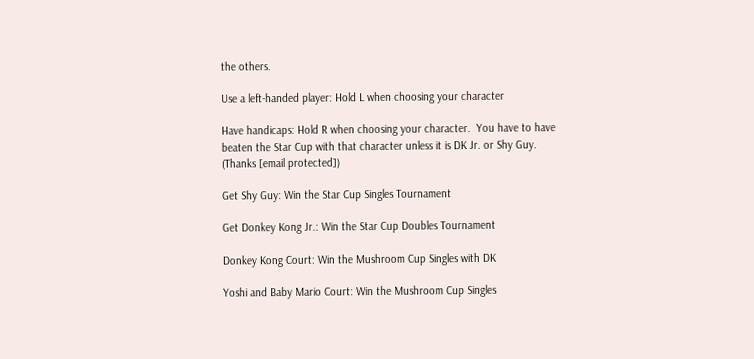the others.

Use a left-handed player: Hold L when choosing your character

Have handicaps: Hold R when choosing your character.  You have to have
beaten the Star Cup with that character unless it is DK Jr. or Shy Guy.
(Thanks [email protected])

Get Shy Guy: Win the Star Cup Singles Tournament

Get Donkey Kong Jr.: Win the Star Cup Doubles Tournament

Donkey Kong Court: Win the Mushroom Cup Singles with DK

Yoshi and Baby Mario Court: Win the Mushroom Cup Singles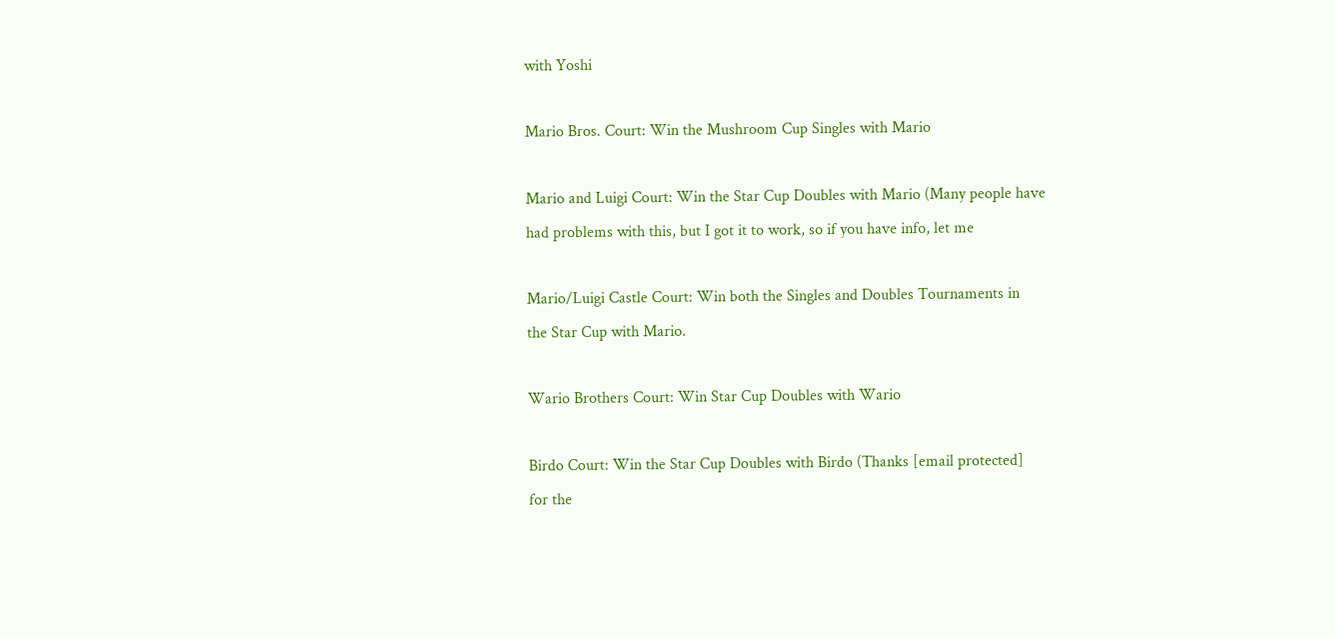with Yoshi

Mario Bros. Court: Win the Mushroom Cup Singles with Mario

Mario and Luigi Court: Win the Star Cup Doubles with Mario (Many people have
had problems with this, but I got it to work, so if you have info, let me

Mario/Luigi Castle Court: Win both the Singles and Doubles Tournaments in
the Star Cup with Mario.

Wario Brothers Court: Win Star Cup Doubles with Wario

Birdo Court: Win the Star Cup Doubles with Birdo (Thanks [email protected]
for the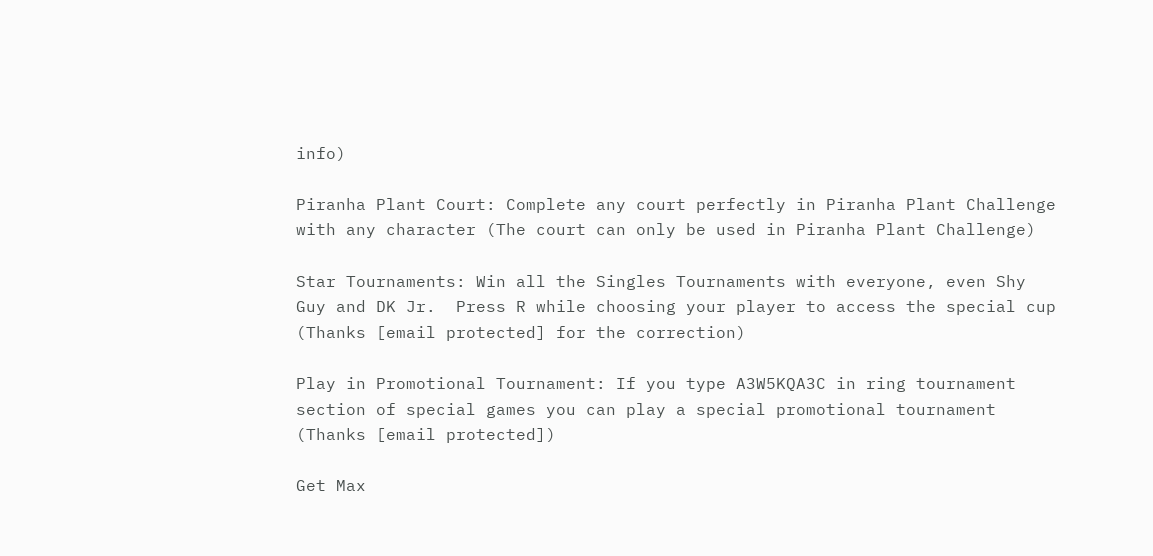info)

Piranha Plant Court: Complete any court perfectly in Piranha Plant Challenge
with any character (The court can only be used in Piranha Plant Challenge)

Star Tournaments: Win all the Singles Tournaments with everyone, even Shy
Guy and DK Jr.  Press R while choosing your player to access the special cup
(Thanks [email protected] for the correction)

Play in Promotional Tournament: If you type A3W5KQA3C in ring tournament
section of special games you can play a special promotional tournament
(Thanks [email protected])

Get Max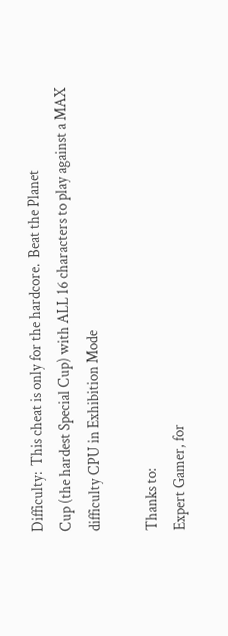Difficulty:  This cheat is only for the hardcore.  Beat the Planet
Cup (the hardest Special Cup) with ALL 16 characters to play against a MAX
difficulty CPU in Exhibition Mode

Thanks to:
Expert Gamer, for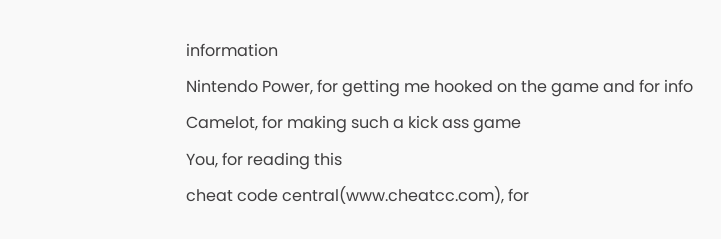information
Nintendo Power, for getting me hooked on the game and for info
Camelot, for making such a kick ass game
You, for reading this
cheat code central(www.cheatcc.com), for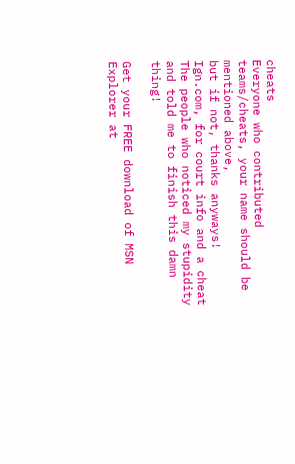cheats
Everyone who contributed teams/cheats, your name should be mentioned above,
but if not, thanks anyways!
Ign.com, for court info and a cheat
The people who noticed my stupidity and told me to finish this damn thing!

Get your FREE download of MSN Explorer at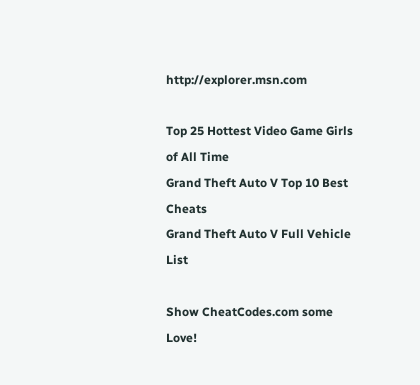http://explorer.msn.com

Top 25 Hottest Video Game Girls of All Time
Grand Theft Auto V Top 10 Best Cheats
Grand Theft Auto V Full Vehicle List

Show CheatCodes.com some Love!